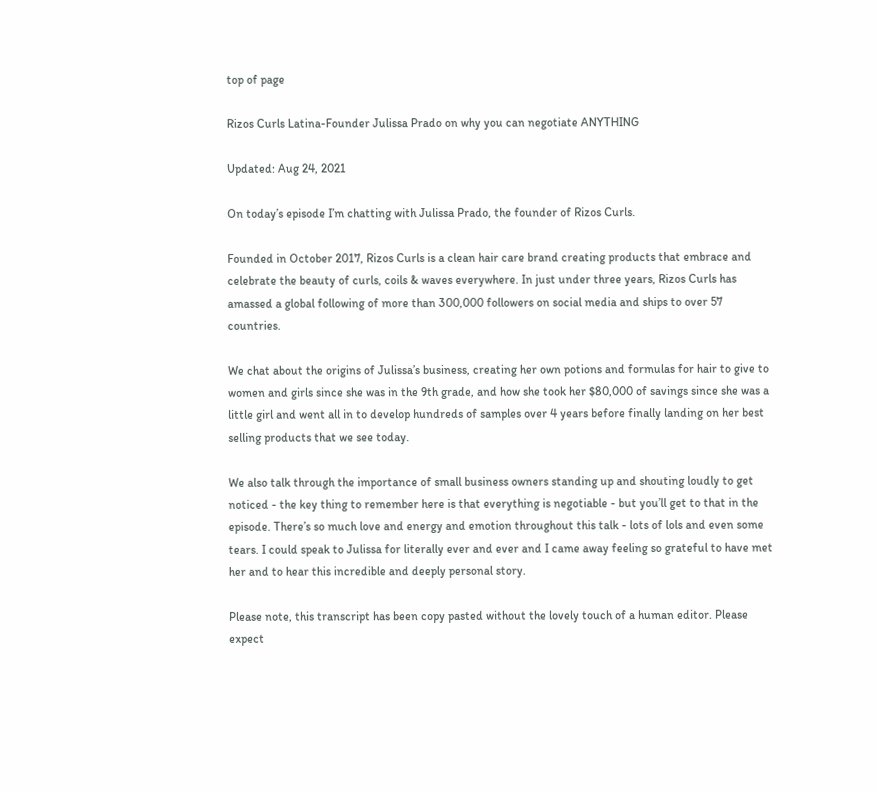top of page

Rizos Curls Latina-Founder Julissa Prado on why you can negotiate ANYTHING

Updated: Aug 24, 2021

On today’s episode I’m chatting with Julissa Prado, the founder of Rizos Curls.

Founded in October 2017, Rizos Curls is a clean hair care brand creating products that embrace and celebrate the beauty of curls, coils & waves everywhere. In just under three years, Rizos Curls has amassed a global following of more than 300,000 followers on social media and ships to over 57 countries.

We chat about the origins of Julissa’s business, creating her own potions and formulas for hair to give to women and girls since she was in the 9th grade, and how she took her $80,000 of savings since she was a little girl and went all in to develop hundreds of samples over 4 years before finally landing on her best selling products that we see today.

We also talk through the importance of small business owners standing up and shouting loudly to get noticed - the key thing to remember here is that everything is negotiable - but you’ll get to that in the episode. There’s so much love and energy and emotion throughout this talk - lots of lols and even some tears. I could speak to Julissa for literally ever and ever and I came away feeling so grateful to have met her and to hear this incredible and deeply personal story.

Please note, this transcript has been copy pasted without the lovely touch of a human editor. Please expect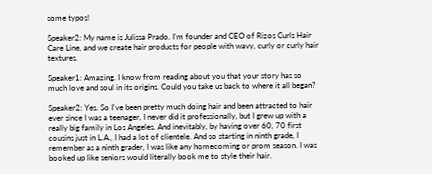some typos!

Speaker2: My name is Julissa Prado. I'm founder and CEO of Rizos Curls Hair Care Line, and we create hair products for people with wavy, curly or curly hair textures.

Speaker1: Amazing. I know from reading about you that your story has so much love and soul in its origins. Could you take us back to where it all began?

Speaker2: Yes. So I've been pretty much doing hair and been attracted to hair ever since I was a teenager, I never did it professionally, but I grew up with a really big family in Los Angeles. And inevitably, by having over 60, 70 first cousins just in L.A., I had a lot of clientele. And so starting in ninth grade, I remember as a ninth grader, I was like any homecoming or prom season. I was booked up like seniors would literally book me to style their hair.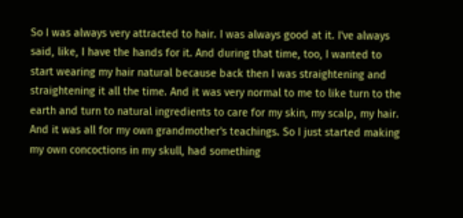So I was always very attracted to hair. I was always good at it. I've always said, like, I have the hands for it. And during that time, too, I wanted to start wearing my hair natural because back then I was straightening and straightening it all the time. And it was very normal to me to like turn to the earth and turn to natural ingredients to care for my skin, my scalp, my hair. And it was all for my own grandmother's teachings. So I just started making my own concoctions in my skull, had something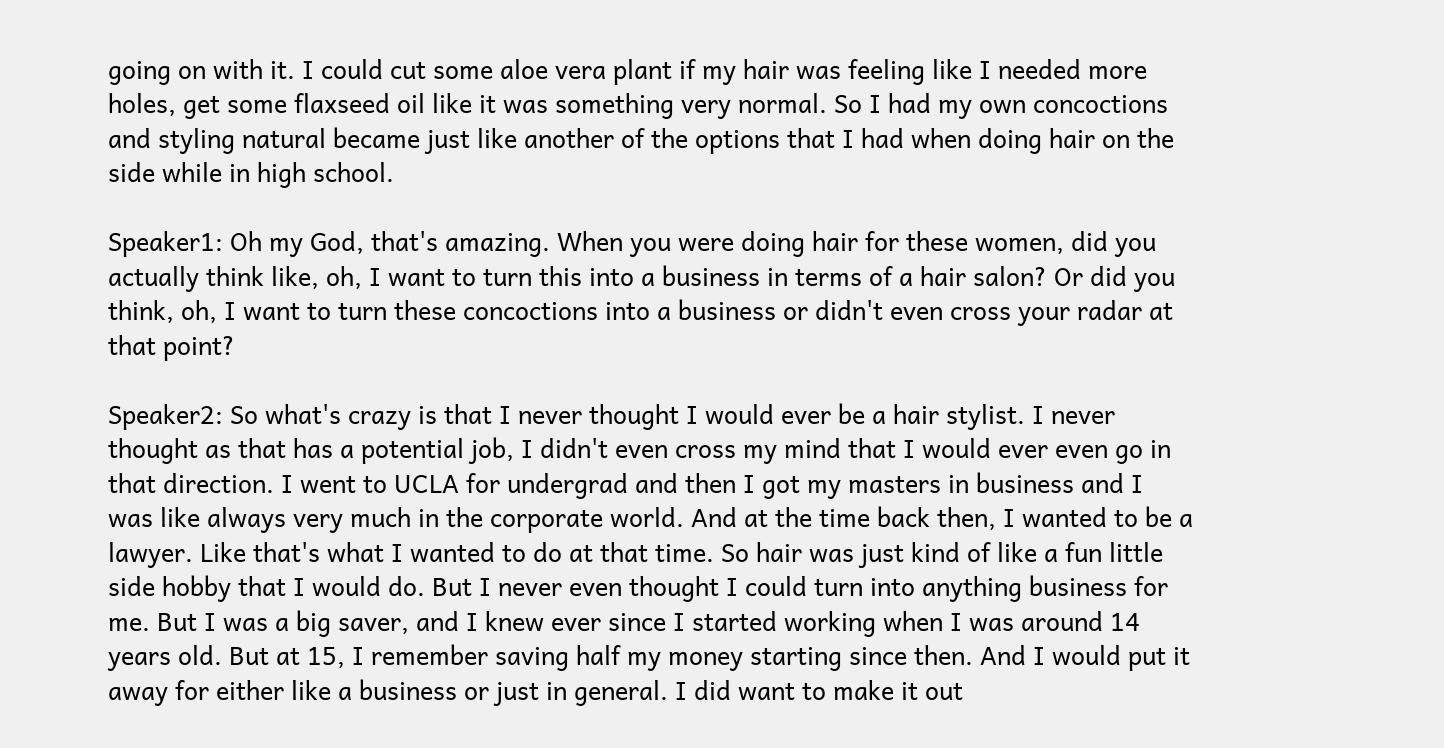going on with it. I could cut some aloe vera plant if my hair was feeling like I needed more holes, get some flaxseed oil like it was something very normal. So I had my own concoctions and styling natural became just like another of the options that I had when doing hair on the side while in high school.

Speaker1: Oh my God, that's amazing. When you were doing hair for these women, did you actually think like, oh, I want to turn this into a business in terms of a hair salon? Or did you think, oh, I want to turn these concoctions into a business or didn't even cross your radar at that point?

Speaker2: So what's crazy is that I never thought I would ever be a hair stylist. I never thought as that has a potential job, I didn't even cross my mind that I would ever even go in that direction. I went to UCLA for undergrad and then I got my masters in business and I was like always very much in the corporate world. And at the time back then, I wanted to be a lawyer. Like that's what I wanted to do at that time. So hair was just kind of like a fun little side hobby that I would do. But I never even thought I could turn into anything business for me. But I was a big saver, and I knew ever since I started working when I was around 14 years old. But at 15, I remember saving half my money starting since then. And I would put it away for either like a business or just in general. I did want to make it out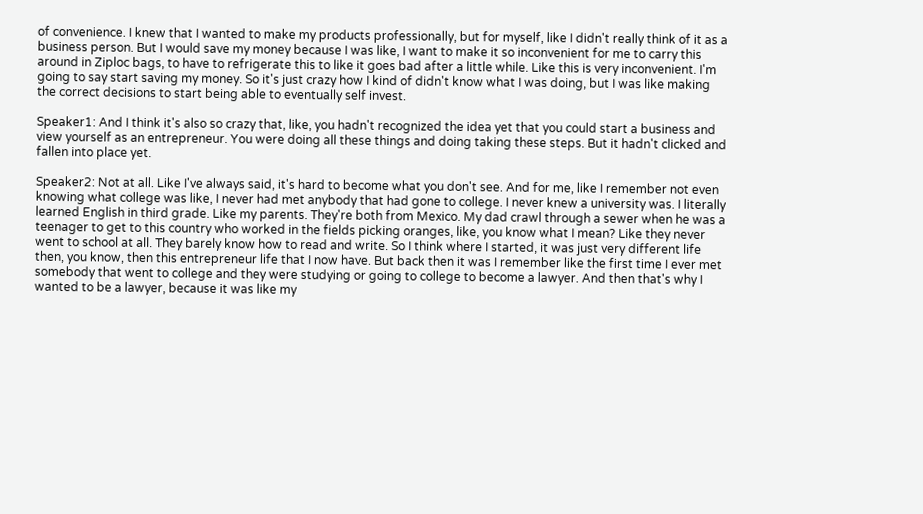of convenience. I knew that I wanted to make my products professionally, but for myself, like I didn't really think of it as a business person. But I would save my money because I was like, I want to make it so inconvenient for me to carry this around in Ziploc bags, to have to refrigerate this to like it goes bad after a little while. Like this is very inconvenient. I'm going to say start saving my money. So it's just crazy how I kind of didn't know what I was doing, but I was like making the correct decisions to start being able to eventually self invest.

Speaker1: And I think it's also so crazy that, like, you hadn't recognized the idea yet that you could start a business and view yourself as an entrepreneur. You were doing all these things and doing taking these steps. But it hadn't clicked and fallen into place yet.

Speaker2: Not at all. Like I've always said, it's hard to become what you don't see. And for me, like I remember not even knowing what college was like, I never had met anybody that had gone to college. I never knew a university was. I literally learned English in third grade. Like my parents. They're both from Mexico. My dad crawl through a sewer when he was a teenager to get to this country who worked in the fields picking oranges, like, you know what I mean? Like they never went to school at all. They barely know how to read and write. So I think where I started, it was just very different life then, you know, then this entrepreneur life that I now have. But back then it was I remember like the first time I ever met somebody that went to college and they were studying or going to college to become a lawyer. And then that's why I wanted to be a lawyer, because it was like my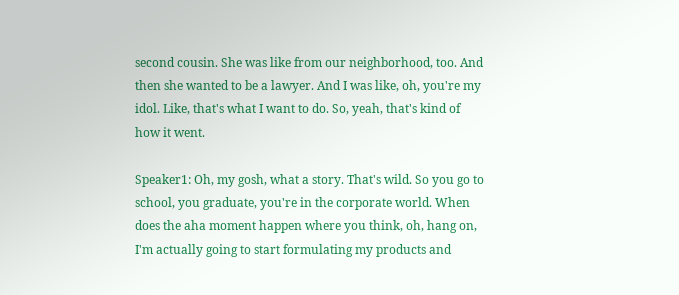second cousin. She was like from our neighborhood, too. And then she wanted to be a lawyer. And I was like, oh, you're my idol. Like, that's what I want to do. So, yeah, that's kind of how it went.

Speaker1: Oh, my gosh, what a story. That's wild. So you go to school, you graduate, you're in the corporate world. When does the aha moment happen where you think, oh, hang on, I'm actually going to start formulating my products and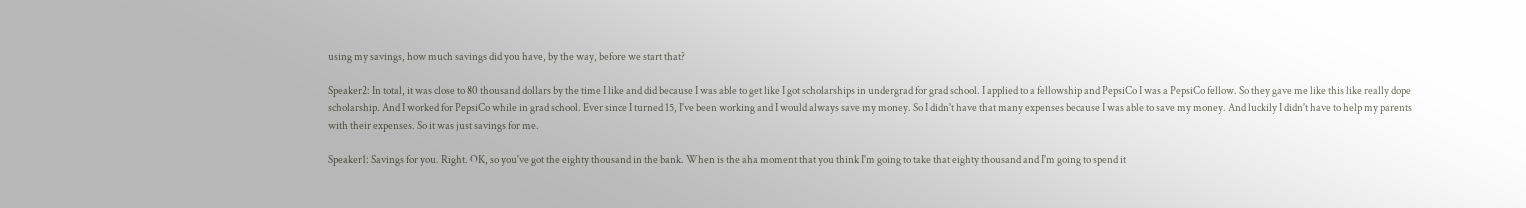using my savings, how much savings did you have, by the way, before we start that?

Speaker2: In total, it was close to 80 thousand dollars by the time I like and did because I was able to get like I got scholarships in undergrad for grad school. I applied to a fellowship and PepsiCo I was a PepsiCo fellow. So they gave me like this like really dope scholarship. And I worked for PepsiCo while in grad school. Ever since I turned 15, I've been working and I would always save my money. So I didn't have that many expenses because I was able to save my money. And luckily I didn't have to help my parents with their expenses. So it was just savings for me.

Speaker1: Savings for you. Right. OK, so you've got the eighty thousand in the bank. When is the aha moment that you think I'm going to take that eighty thousand and I'm going to spend it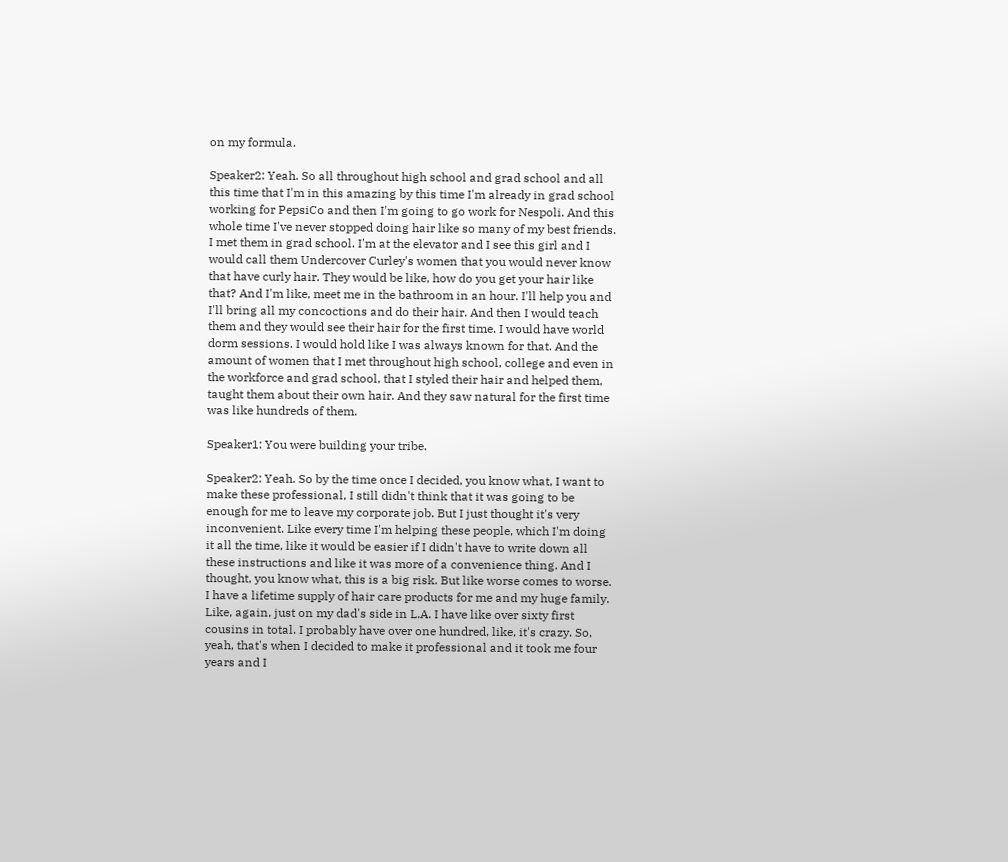on my formula.

Speaker2: Yeah. So all throughout high school and grad school and all this time that I'm in this amazing by this time I'm already in grad school working for PepsiCo and then I'm going to go work for Nespoli. And this whole time I've never stopped doing hair like so many of my best friends. I met them in grad school. I'm at the elevator and I see this girl and I would call them Undercover Curley's women that you would never know that have curly hair. They would be like, how do you get your hair like that? And I'm like, meet me in the bathroom in an hour. I'll help you and I'll bring all my concoctions and do their hair. And then I would teach them and they would see their hair for the first time. I would have world dorm sessions. I would hold like I was always known for that. And the amount of women that I met throughout high school, college and even in the workforce and grad school, that I styled their hair and helped them, taught them about their own hair. And they saw natural for the first time was like hundreds of them.

Speaker1: You were building your tribe.

Speaker2: Yeah. So by the time once I decided, you know what, I want to make these professional, I still didn't think that it was going to be enough for me to leave my corporate job. But I just thought it's very inconvenient. Like every time I'm helping these people, which I'm doing it all the time, like it would be easier if I didn't have to write down all these instructions and like it was more of a convenience thing. And I thought, you know what, this is a big risk. But like worse comes to worse. I have a lifetime supply of hair care products for me and my huge family. Like, again, just on my dad's side in L.A. I have like over sixty first cousins in total. I probably have over one hundred, like, it's crazy. So, yeah, that's when I decided to make it professional and it took me four years and I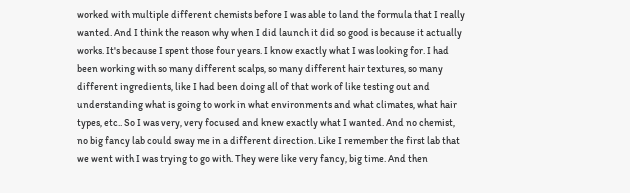worked with multiple different chemists before I was able to land the formula that I really wanted. And I think the reason why when I did launch it did so good is because it actually works. It's because I spent those four years. I know exactly what I was looking for. I had been working with so many different scalps, so many different hair textures, so many different ingredients, like I had been doing all of that work of like testing out and understanding what is going to work in what environments and what climates, what hair types, etc.. So I was very, very focused and knew exactly what I wanted. And no chemist, no big fancy lab could sway me in a different direction. Like I remember the first lab that we went with I was trying to go with. They were like very fancy, big time. And then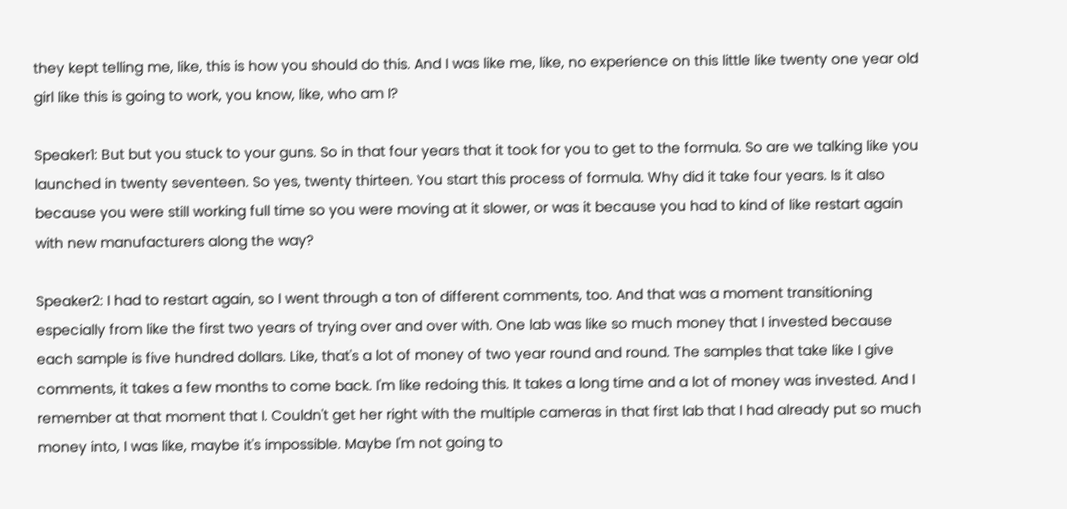they kept telling me, like, this is how you should do this. And I was like me, like, no experience on this little like twenty one year old girl like this is going to work, you know, like, who am I?

Speaker1: But but you stuck to your guns. So in that four years that it took for you to get to the formula. So are we talking like you launched in twenty seventeen. So yes, twenty thirteen. You start this process of formula. Why did it take four years. Is it also because you were still working full time so you were moving at it slower, or was it because you had to kind of like restart again with new manufacturers along the way?

Speaker2: I had to restart again, so I went through a ton of different comments, too. And that was a moment transitioning especially from like the first two years of trying over and over with. One lab was like so much money that I invested because each sample is five hundred dollars. Like, that's a lot of money of two year round and round. The samples that take like I give comments, it takes a few months to come back. I'm like redoing this. It takes a long time and a lot of money was invested. And I remember at that moment that I. Couldn't get her right with the multiple cameras in that first lab that I had already put so much money into, I was like, maybe it's impossible. Maybe I'm not going to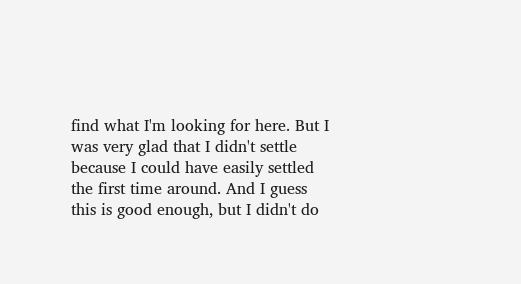find what I'm looking for here. But I was very glad that I didn't settle because I could have easily settled the first time around. And I guess this is good enough, but I didn't do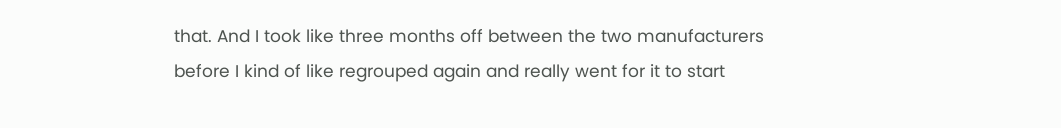that. And I took like three months off between the two manufacturers before I kind of like regrouped again and really went for it to start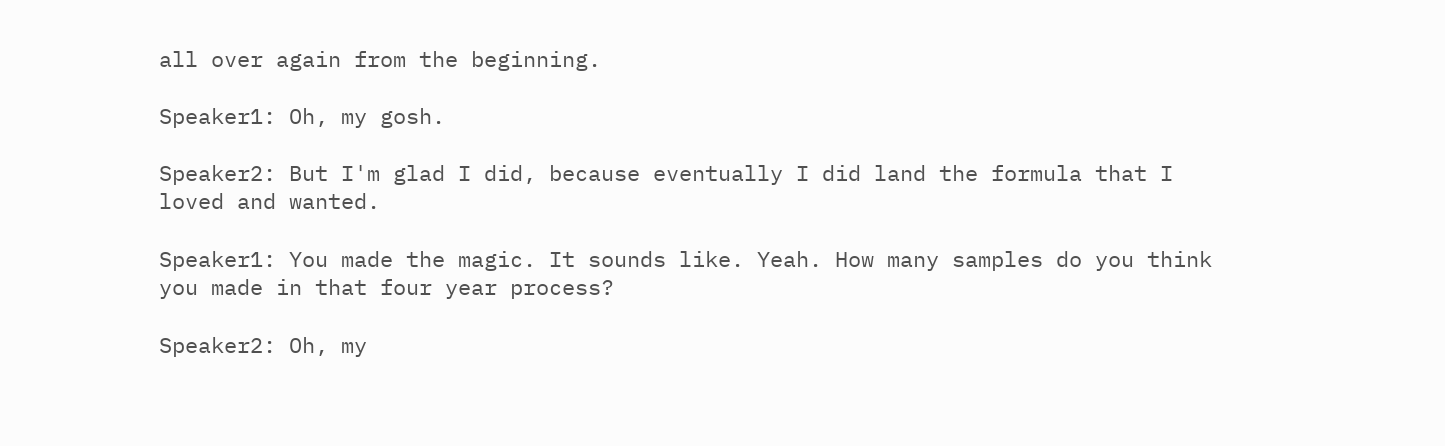all over again from the beginning.

Speaker1: Oh, my gosh.

Speaker2: But I'm glad I did, because eventually I did land the formula that I loved and wanted.

Speaker1: You made the magic. It sounds like. Yeah. How many samples do you think you made in that four year process?

Speaker2: Oh, my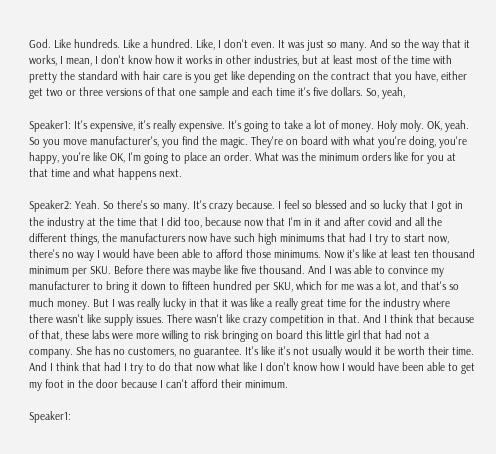God. Like hundreds. Like a hundred. Like, I don't even. It was just so many. And so the way that it works, I mean, I don't know how it works in other industries, but at least most of the time with pretty the standard with hair care is you get like depending on the contract that you have, either get two or three versions of that one sample and each time it's five dollars. So, yeah,

Speaker1: It's expensive, it's really expensive. It's going to take a lot of money. Holy moly. OK, yeah. So you move manufacturer's, you find the magic. They're on board with what you're doing, you're happy, you're like OK, I'm going to place an order. What was the minimum orders like for you at that time and what happens next.

Speaker2: Yeah. So there's so many. It's crazy because. I feel so blessed and so lucky that I got in the industry at the time that I did too, because now that I'm in it and after covid and all the different things, the manufacturers now have such high minimums that had I try to start now, there's no way I would have been able to afford those minimums. Now it's like at least ten thousand minimum per SKU. Before there was maybe like five thousand. And I was able to convince my manufacturer to bring it down to fifteen hundred per SKU, which for me was a lot, and that's so much money. But I was really lucky in that it was like a really great time for the industry where there wasn't like supply issues. There wasn't like crazy competition in that. And I think that because of that, these labs were more willing to risk bringing on board this little girl that had not a company. She has no customers, no guarantee. It's like it's not usually would it be worth their time. And I think that had I try to do that now what like I don't know how I would have been able to get my foot in the door because I can't afford their minimum.

Speaker1: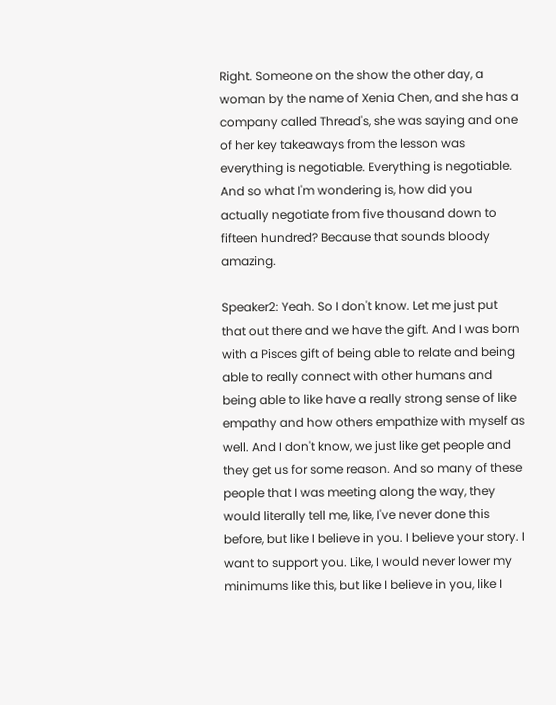Right. Someone on the show the other day, a woman by the name of Xenia Chen, and she has a company called Thread's, she was saying and one of her key takeaways from the lesson was everything is negotiable. Everything is negotiable. And so what I'm wondering is, how did you actually negotiate from five thousand down to fifteen hundred? Because that sounds bloody amazing.

Speaker2: Yeah. So I don't know. Let me just put that out there and we have the gift. And I was born with a Pisces gift of being able to relate and being able to really connect with other humans and being able to like have a really strong sense of like empathy and how others empathize with myself as well. And I don't know, we just like get people and they get us for some reason. And so many of these people that I was meeting along the way, they would literally tell me, like, I've never done this before, but like I believe in you. I believe your story. I want to support you. Like, I would never lower my minimums like this, but like I believe in you, like I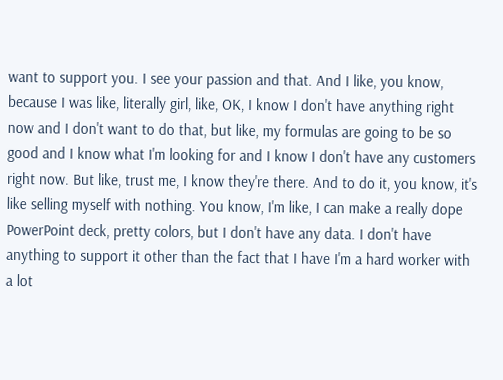want to support you. I see your passion and that. And I like, you know, because I was like, literally girl, like, OK, I know I don't have anything right now and I don't want to do that, but like, my formulas are going to be so good and I know what I'm looking for and I know I don't have any customers right now. But like, trust me, I know they're there. And to do it, you know, it's like selling myself with nothing. You know, I'm like, I can make a really dope PowerPoint deck, pretty colors, but I don't have any data. I don't have anything to support it other than the fact that I have I'm a hard worker with a lot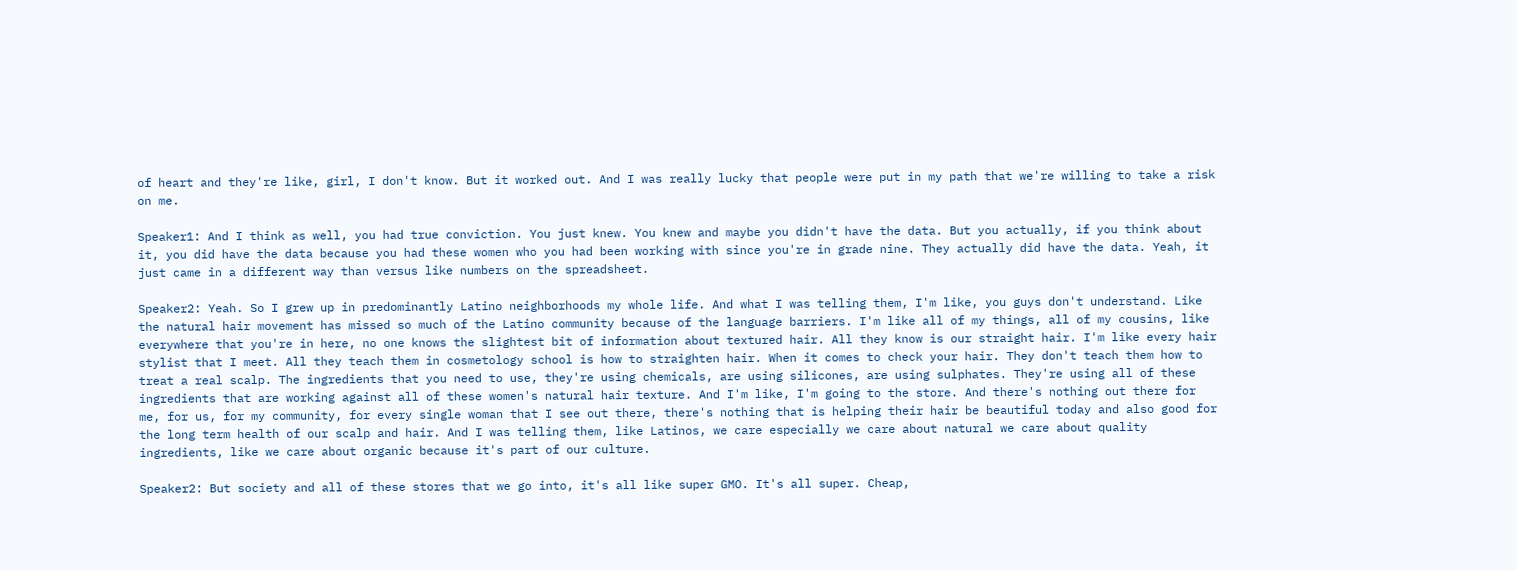of heart and they're like, girl, I don't know. But it worked out. And I was really lucky that people were put in my path that we're willing to take a risk on me.

Speaker1: And I think as well, you had true conviction. You just knew. You knew and maybe you didn't have the data. But you actually, if you think about it, you did have the data because you had these women who you had been working with since you're in grade nine. They actually did have the data. Yeah, it just came in a different way than versus like numbers on the spreadsheet.

Speaker2: Yeah. So I grew up in predominantly Latino neighborhoods my whole life. And what I was telling them, I'm like, you guys don't understand. Like the natural hair movement has missed so much of the Latino community because of the language barriers. I'm like all of my things, all of my cousins, like everywhere that you're in here, no one knows the slightest bit of information about textured hair. All they know is our straight hair. I'm like every hair stylist that I meet. All they teach them in cosmetology school is how to straighten hair. When it comes to check your hair. They don't teach them how to treat a real scalp. The ingredients that you need to use, they're using chemicals, are using silicones, are using sulphates. They're using all of these ingredients that are working against all of these women's natural hair texture. And I'm like, I'm going to the store. And there's nothing out there for me, for us, for my community, for every single woman that I see out there, there's nothing that is helping their hair be beautiful today and also good for the long term health of our scalp and hair. And I was telling them, like Latinos, we care especially we care about natural we care about quality ingredients, like we care about organic because it's part of our culture.

Speaker2: But society and all of these stores that we go into, it's all like super GMO. It's all super. Cheap,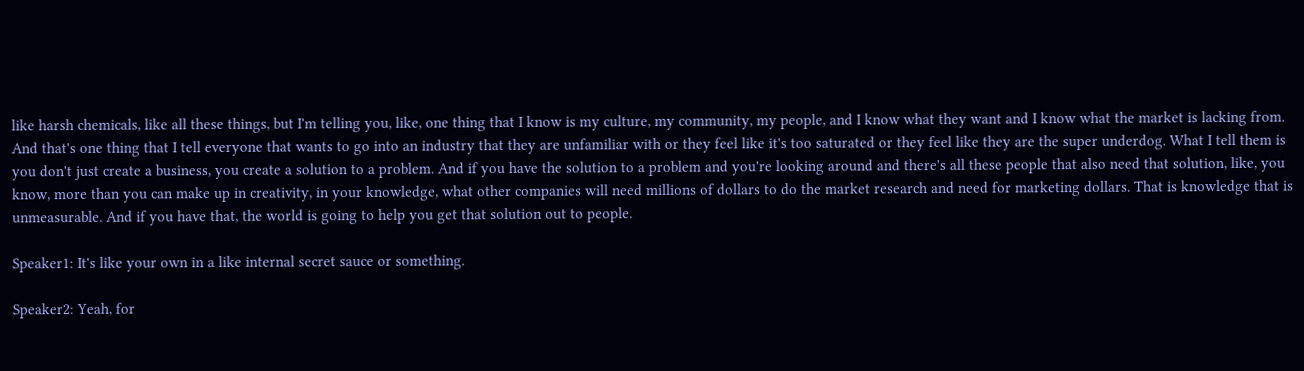like harsh chemicals, like all these things, but I'm telling you, like, one thing that I know is my culture, my community, my people, and I know what they want and I know what the market is lacking from. And that's one thing that I tell everyone that wants to go into an industry that they are unfamiliar with or they feel like it's too saturated or they feel like they are the super underdog. What I tell them is you don't just create a business, you create a solution to a problem. And if you have the solution to a problem and you're looking around and there's all these people that also need that solution, like, you know, more than you can make up in creativity, in your knowledge, what other companies will need millions of dollars to do the market research and need for marketing dollars. That is knowledge that is unmeasurable. And if you have that, the world is going to help you get that solution out to people.

Speaker1: It's like your own in a like internal secret sauce or something.

Speaker2: Yeah, for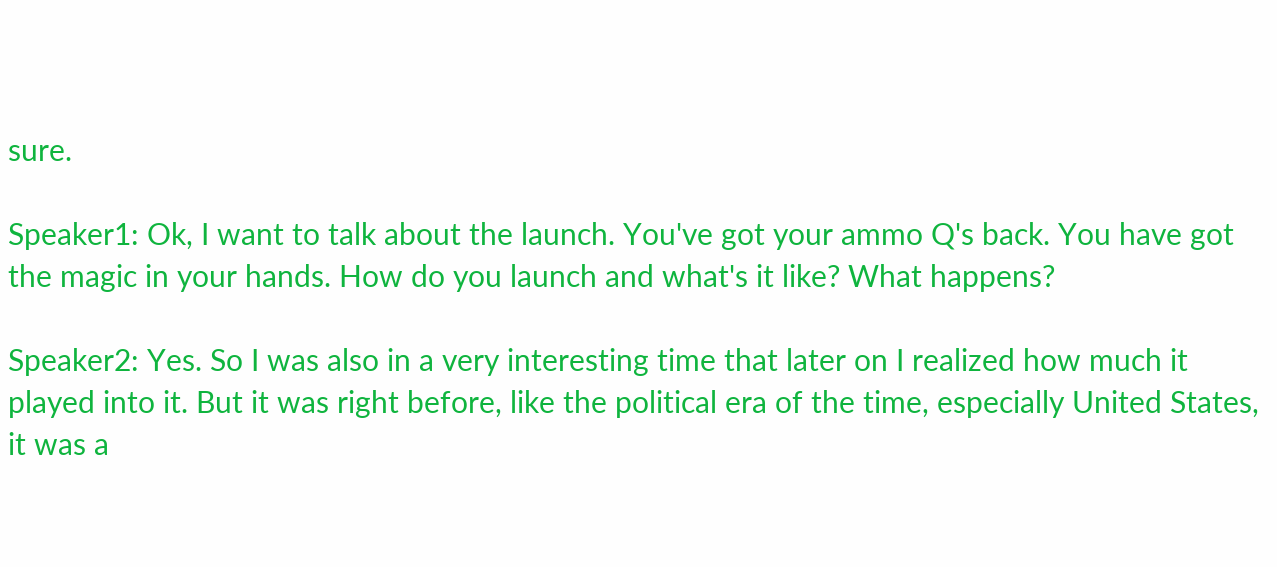sure.

Speaker1: Ok, I want to talk about the launch. You've got your ammo Q's back. You have got the magic in your hands. How do you launch and what's it like? What happens?

Speaker2: Yes. So I was also in a very interesting time that later on I realized how much it played into it. But it was right before, like the political era of the time, especially United States, it was a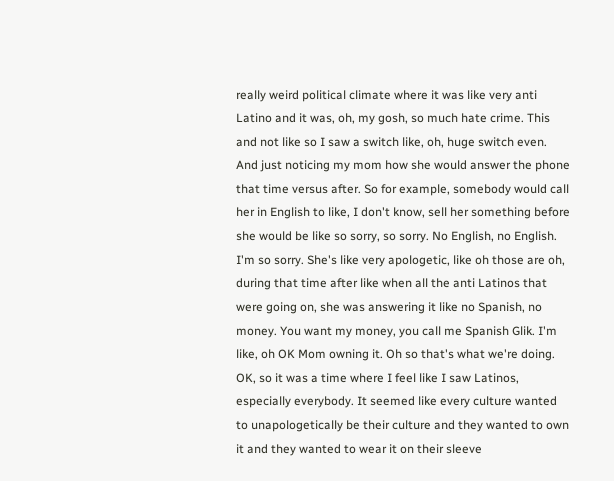really weird political climate where it was like very anti Latino and it was, oh, my gosh, so much hate crime. This and not like so I saw a switch like, oh, huge switch even. And just noticing my mom how she would answer the phone that time versus after. So for example, somebody would call her in English to like, I don't know, sell her something before she would be like so sorry, so sorry. No English, no English. I'm so sorry. She's like very apologetic, like oh those are oh, during that time after like when all the anti Latinos that were going on, she was answering it like no Spanish, no money. You want my money, you call me Spanish Glik. I'm like, oh OK Mom owning it. Oh so that's what we're doing. OK, so it was a time where I feel like I saw Latinos, especially everybody. It seemed like every culture wanted to unapologetically be their culture and they wanted to own it and they wanted to wear it on their sleeve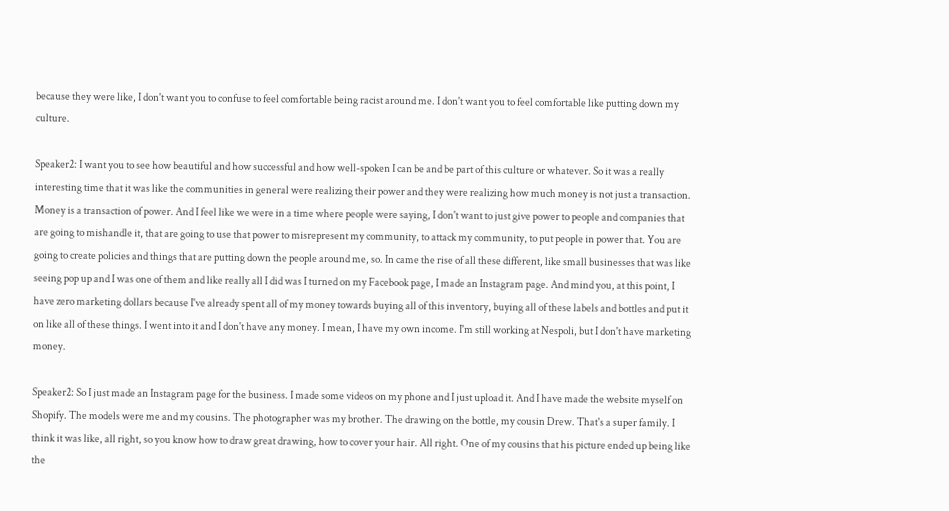because they were like, I don't want you to confuse to feel comfortable being racist around me. I don't want you to feel comfortable like putting down my culture.

Speaker2: I want you to see how beautiful and how successful and how well-spoken I can be and be part of this culture or whatever. So it was a really interesting time that it was like the communities in general were realizing their power and they were realizing how much money is not just a transaction. Money is a transaction of power. And I feel like we were in a time where people were saying, I don't want to just give power to people and companies that are going to mishandle it, that are going to use that power to misrepresent my community, to attack my community, to put people in power that. You are going to create policies and things that are putting down the people around me, so. In came the rise of all these different, like small businesses that was like seeing pop up and I was one of them and like really all I did was I turned on my Facebook page, I made an Instagram page. And mind you, at this point, I have zero marketing dollars because I've already spent all of my money towards buying all of this inventory, buying all of these labels and bottles and put it on like all of these things. I went into it and I don't have any money. I mean, I have my own income. I'm still working at Nespoli, but I don't have marketing money.

Speaker2: So I just made an Instagram page for the business. I made some videos on my phone and I just upload it. And I have made the website myself on Shopify. The models were me and my cousins. The photographer was my brother. The drawing on the bottle, my cousin Drew. That's a super family. I think it was like, all right, so you know how to draw great drawing, how to cover your hair. All right. One of my cousins that his picture ended up being like the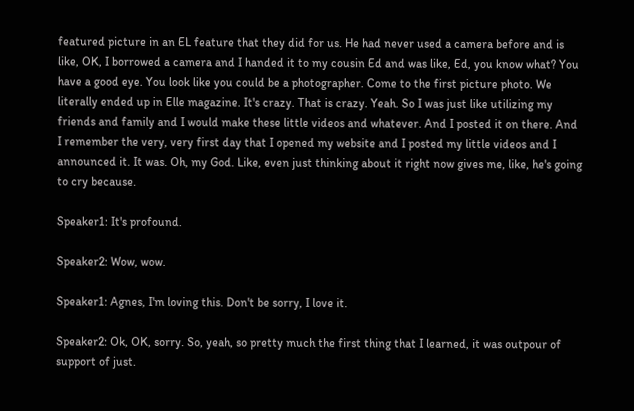featured picture in an EL feature that they did for us. He had never used a camera before and is like, OK, I borrowed a camera and I handed it to my cousin Ed and was like, Ed, you know what? You have a good eye. You look like you could be a photographer. Come to the first picture photo. We literally ended up in Elle magazine. It's crazy. That is crazy. Yeah. So I was just like utilizing my friends and family and I would make these little videos and whatever. And I posted it on there. And I remember the very, very first day that I opened my website and I posted my little videos and I announced it. It was. Oh, my God. Like, even just thinking about it right now gives me, like, he's going to cry because.

Speaker1: It's profound.

Speaker2: Wow, wow.

Speaker1: Agnes, I'm loving this. Don't be sorry, I love it.

Speaker2: Ok, OK, sorry. So, yeah, so pretty much the first thing that I learned, it was outpour of support of just.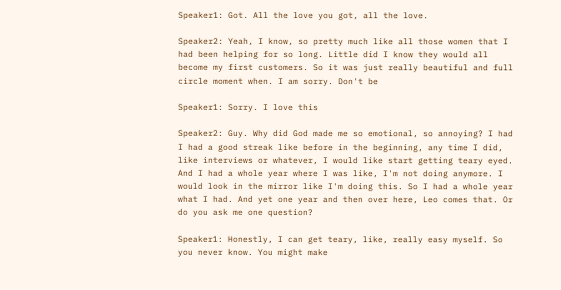Speaker1: Got. All the love you got, all the love.

Speaker2: Yeah, I know, so pretty much like all those women that I had been helping for so long. Little did I know they would all become my first customers. So it was just really beautiful and full circle moment when. I am sorry. Don't be

Speaker1: Sorry. I love this

Speaker2: Guy. Why did God made me so emotional, so annoying? I had I had a good streak like before in the beginning, any time I did, like interviews or whatever, I would like start getting teary eyed. And I had a whole year where I was like, I'm not doing anymore. I would look in the mirror like I'm doing this. So I had a whole year what I had. And yet one year and then over here, Leo comes that. Or do you ask me one question?

Speaker1: Honestly, I can get teary, like, really easy myself. So you never know. You might make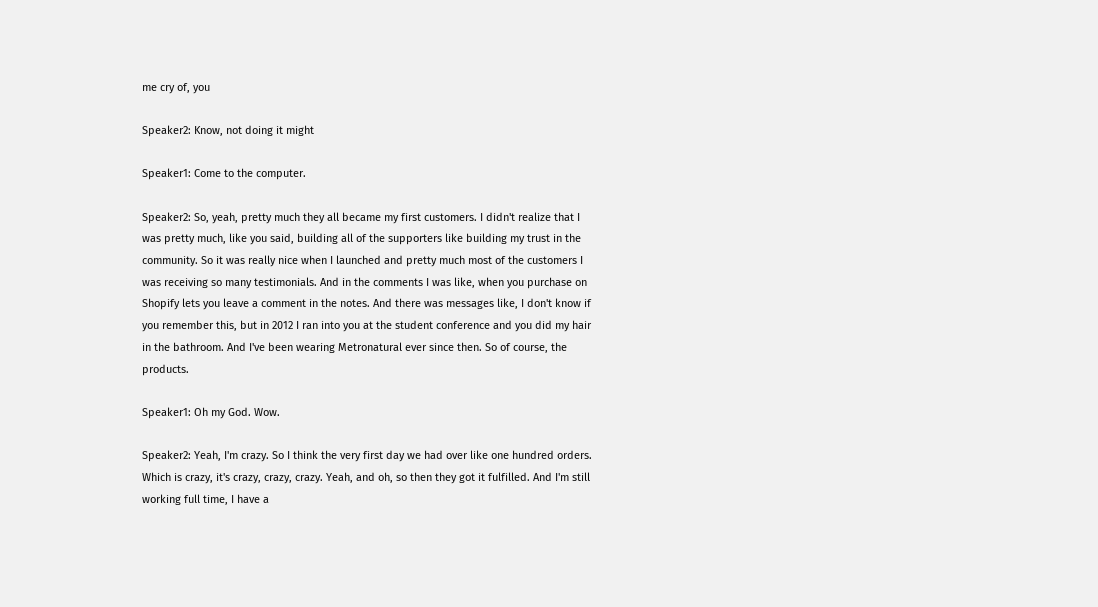me cry of, you

Speaker2: Know, not doing it might

Speaker1: Come to the computer.

Speaker2: So, yeah, pretty much they all became my first customers. I didn't realize that I was pretty much, like you said, building all of the supporters like building my trust in the community. So it was really nice when I launched and pretty much most of the customers I was receiving so many testimonials. And in the comments I was like, when you purchase on Shopify lets you leave a comment in the notes. And there was messages like, I don't know if you remember this, but in 2012 I ran into you at the student conference and you did my hair in the bathroom. And I've been wearing Metronatural ever since then. So of course, the products.

Speaker1: Oh my God. Wow.

Speaker2: Yeah, I'm crazy. So I think the very first day we had over like one hundred orders. Which is crazy, it's crazy, crazy, crazy. Yeah, and oh, so then they got it fulfilled. And I'm still working full time, I have a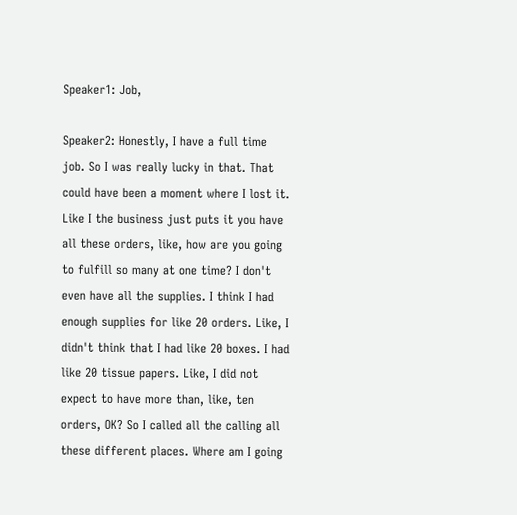Speaker1: Job,

Speaker2: Honestly, I have a full time job. So I was really lucky in that. That could have been a moment where I lost it. Like I the business just puts it you have all these orders, like, how are you going to fulfill so many at one time? I don't even have all the supplies. I think I had enough supplies for like 20 orders. Like, I didn't think that I had like 20 boxes. I had like 20 tissue papers. Like, I did not expect to have more than, like, ten orders, OK? So I called all the calling all these different places. Where am I going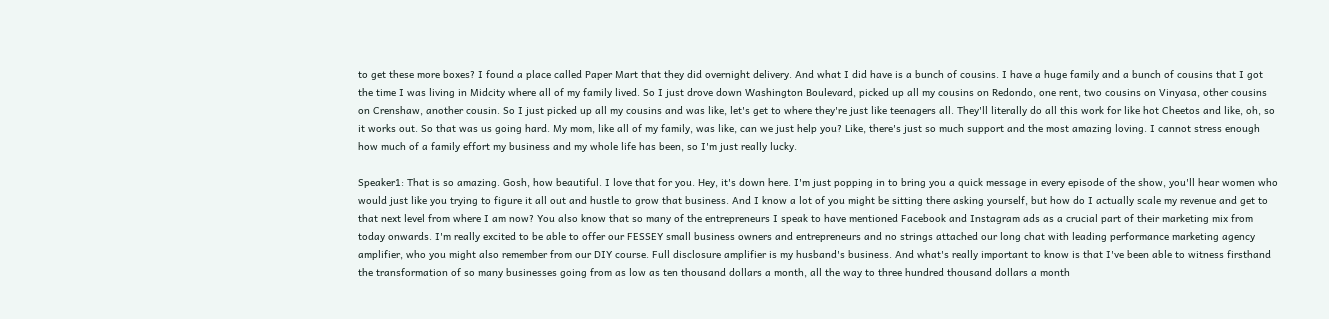to get these more boxes? I found a place called Paper Mart that they did overnight delivery. And what I did have is a bunch of cousins. I have a huge family and a bunch of cousins that I got the time I was living in Midcity where all of my family lived. So I just drove down Washington Boulevard, picked up all my cousins on Redondo, one rent, two cousins on Vinyasa, other cousins on Crenshaw, another cousin. So I just picked up all my cousins and was like, let's get to where they're just like teenagers all. They'll literally do all this work for like hot Cheetos and like, oh, so it works out. So that was us going hard. My mom, like all of my family, was like, can we just help you? Like, there's just so much support and the most amazing loving. I cannot stress enough how much of a family effort my business and my whole life has been, so I'm just really lucky.

Speaker1: That is so amazing. Gosh, how beautiful. I love that for you. Hey, it's down here. I'm just popping in to bring you a quick message in every episode of the show, you'll hear women who would just like you trying to figure it all out and hustle to grow that business. And I know a lot of you might be sitting there asking yourself, but how do I actually scale my revenue and get to that next level from where I am now? You also know that so many of the entrepreneurs I speak to have mentioned Facebook and Instagram ads as a crucial part of their marketing mix from today onwards. I'm really excited to be able to offer our FESSEY small business owners and entrepreneurs and no strings attached our long chat with leading performance marketing agency amplifier, who you might also remember from our DIY course. Full disclosure amplifier is my husband's business. And what's really important to know is that I've been able to witness firsthand the transformation of so many businesses going from as low as ten thousand dollars a month, all the way to three hundred thousand dollars a month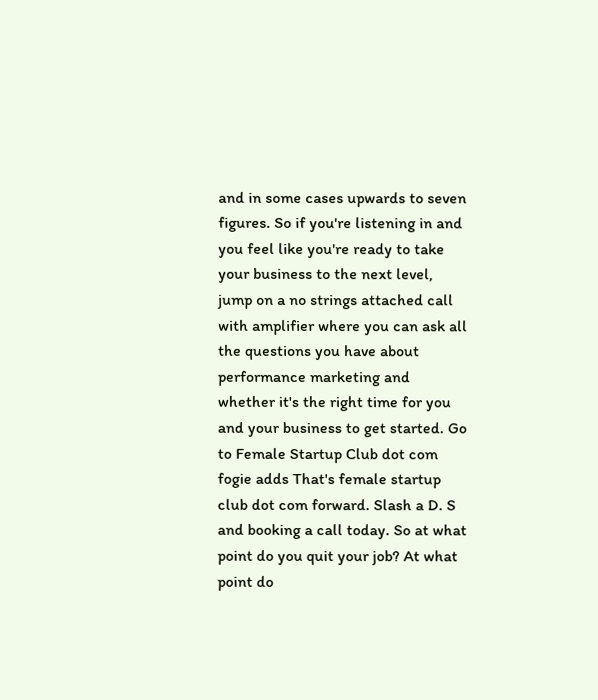and in some cases upwards to seven figures. So if you're listening in and you feel like you're ready to take your business to the next level, jump on a no strings attached call with amplifier where you can ask all the questions you have about performance marketing and whether it's the right time for you and your business to get started. Go to Female Startup Club dot com fogie adds That's female startup club dot com forward. Slash a D. S and booking a call today. So at what point do you quit your job? At what point do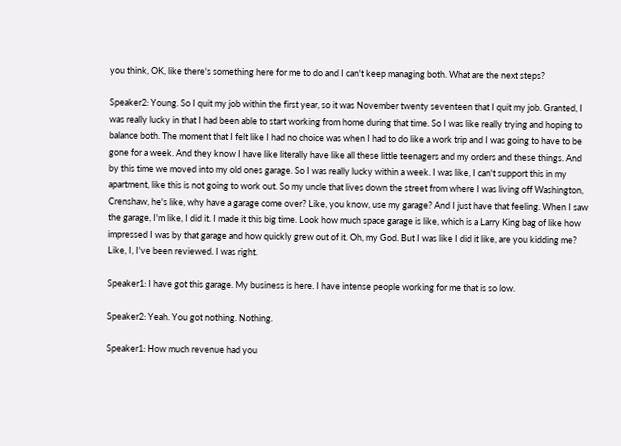you think, OK, like there's something here for me to do and I can't keep managing both. What are the next steps?

Speaker2: Young. So I quit my job within the first year, so it was November twenty seventeen that I quit my job. Granted, I was really lucky in that I had been able to start working from home during that time. So I was like really trying and hoping to balance both. The moment that I felt like I had no choice was when I had to do like a work trip and I was going to have to be gone for a week. And they know I have like literally have like all these little teenagers and my orders and these things. And by this time we moved into my old ones garage. So I was really lucky within a week. I was like, I can't support this in my apartment, like this is not going to work out. So my uncle that lives down the street from where I was living off Washington, Crenshaw, he's like, why have a garage come over? Like, you know, use my garage? And I just have that feeling. When I saw the garage, I'm like, I did it. I made it this big time. Look how much space garage is like, which is a Larry King bag of like how impressed I was by that garage and how quickly grew out of it. Oh, my God. But I was like I did it like, are you kidding me? Like, I, I've been reviewed. I was right.

Speaker1: I have got this garage. My business is here. I have intense people working for me that is so low.

Speaker2: Yeah. You got nothing. Nothing.

Speaker1: How much revenue had you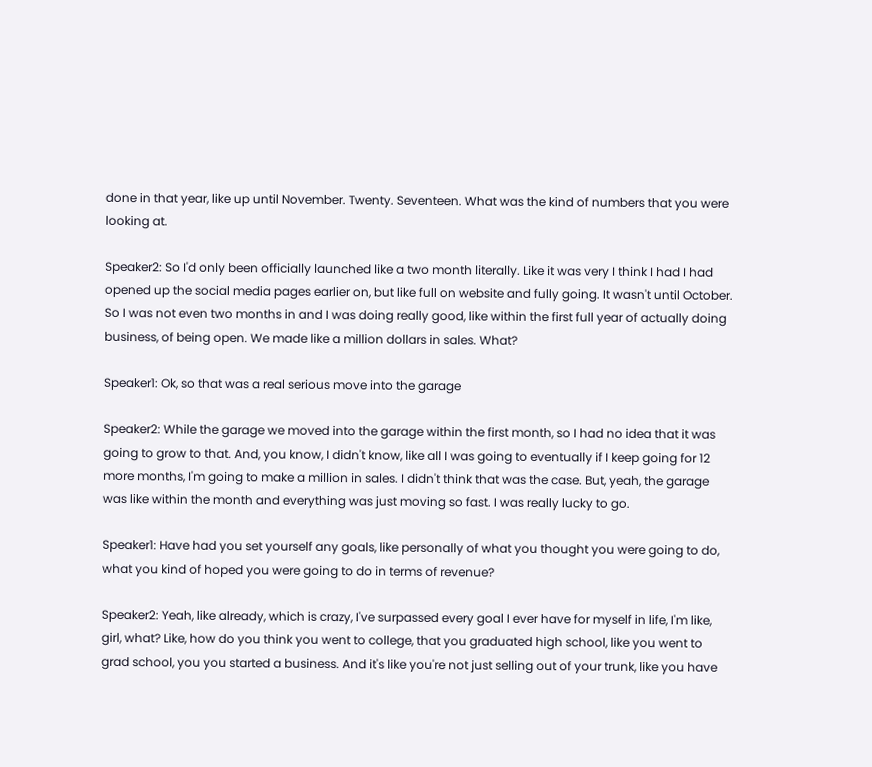done in that year, like up until November. Twenty. Seventeen. What was the kind of numbers that you were looking at.

Speaker2: So I'd only been officially launched like a two month literally. Like it was very I think I had I had opened up the social media pages earlier on, but like full on website and fully going. It wasn't until October. So I was not even two months in and I was doing really good, like within the first full year of actually doing business, of being open. We made like a million dollars in sales. What?

Speaker1: Ok, so that was a real serious move into the garage

Speaker2: While the garage we moved into the garage within the first month, so I had no idea that it was going to grow to that. And, you know, I didn't know, like all I was going to eventually if I keep going for 12 more months, I'm going to make a million in sales. I didn't think that was the case. But, yeah, the garage was like within the month and everything was just moving so fast. I was really lucky to go.

Speaker1: Have had you set yourself any goals, like personally of what you thought you were going to do, what you kind of hoped you were going to do in terms of revenue?

Speaker2: Yeah, like already, which is crazy, I've surpassed every goal I ever have for myself in life, I'm like, girl, what? Like, how do you think you went to college, that you graduated high school, like you went to grad school, you you started a business. And it's like you're not just selling out of your trunk, like you have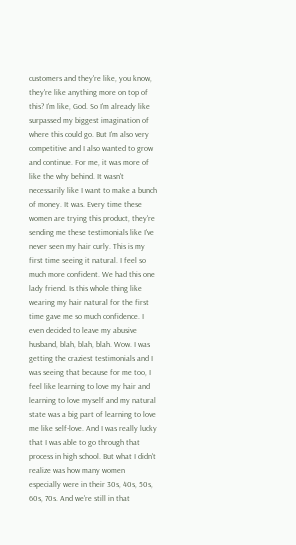customers and they're like, you know, they're like anything more on top of this? I'm like, God. So I'm already like surpassed my biggest imagination of where this could go. But I'm also very competitive and I also wanted to grow and continue. For me, it was more of like the why behind. It wasn't necessarily like I want to make a bunch of money. It was. Every time these women are trying this product, they're sending me these testimonials like I've never seen my hair curly. This is my first time seeing it natural. I feel so much more confident. We had this one lady friend. Is this whole thing like wearing my hair natural for the first time gave me so much confidence. I even decided to leave my abusive husband, blah, blah, blah. Wow. I was getting the craziest testimonials and I was seeing that because for me too, I feel like learning to love my hair and learning to love myself and my natural state was a big part of learning to love me like self-love. And I was really lucky that I was able to go through that process in high school. But what I didn't realize was how many women especially were in their 30s, 40s, 50s, 60s, 70s. And we're still in that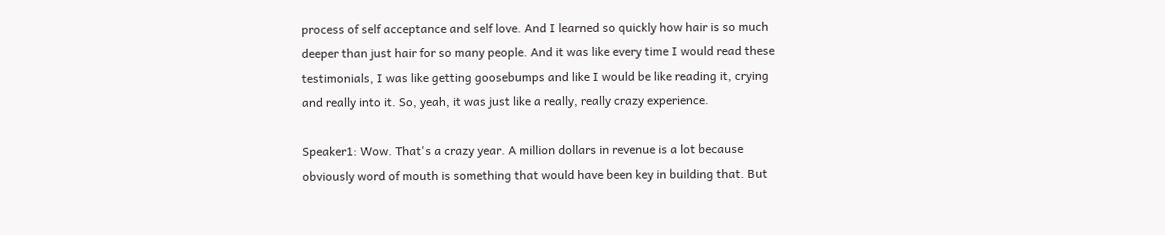process of self acceptance and self love. And I learned so quickly how hair is so much deeper than just hair for so many people. And it was like every time I would read these testimonials, I was like getting goosebumps and like I would be like reading it, crying and really into it. So, yeah, it was just like a really, really crazy experience.

Speaker1: Wow. That's a crazy year. A million dollars in revenue is a lot because obviously word of mouth is something that would have been key in building that. But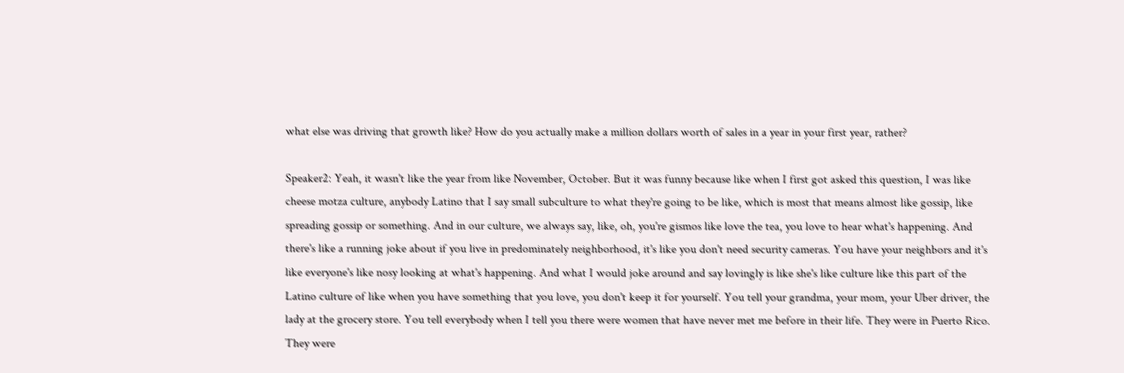what else was driving that growth like? How do you actually make a million dollars worth of sales in a year in your first year, rather?

Speaker2: Yeah, it wasn't like the year from like November, October. But it was funny because like when I first got asked this question, I was like cheese motza culture, anybody Latino that I say small subculture to what they're going to be like, which is most that means almost like gossip, like spreading gossip or something. And in our culture, we always say, like, oh, you're gismos like love the tea, you love to hear what's happening. And there's like a running joke about if you live in predominately neighborhood, it's like you don't need security cameras. You have your neighbors and it's like everyone's like nosy looking at what's happening. And what I would joke around and say lovingly is like she's like culture like this part of the Latino culture of like when you have something that you love, you don't keep it for yourself. You tell your grandma, your mom, your Uber driver, the lady at the grocery store. You tell everybody when I tell you there were women that have never met me before in their life. They were in Puerto Rico. They were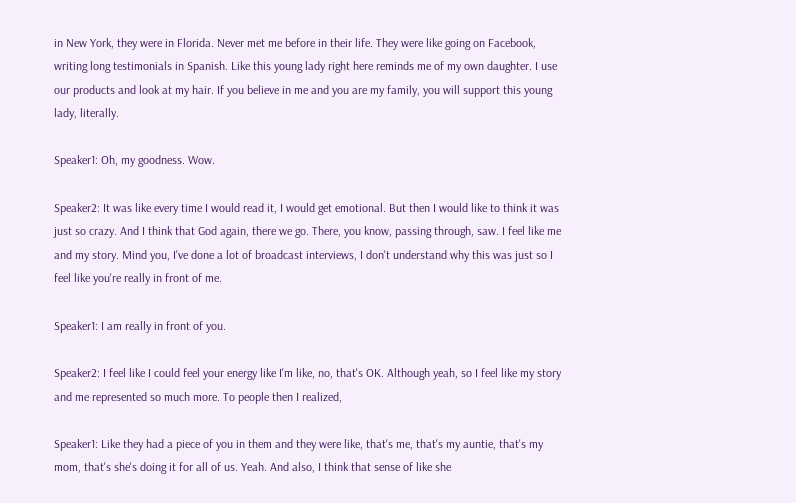in New York, they were in Florida. Never met me before in their life. They were like going on Facebook, writing long testimonials in Spanish. Like this young lady right here reminds me of my own daughter. I use our products and look at my hair. If you believe in me and you are my family, you will support this young lady, literally.

Speaker1: Oh, my goodness. Wow.

Speaker2: It was like every time I would read it, I would get emotional. But then I would like to think it was just so crazy. And I think that God again, there we go. There, you know, passing through, saw. I feel like me and my story. Mind you, I've done a lot of broadcast interviews, I don't understand why this was just so I feel like you're really in front of me.

Speaker1: I am really in front of you.

Speaker2: I feel like I could feel your energy like I'm like, no, that's OK. Although yeah, so I feel like my story and me represented so much more. To people then I realized,

Speaker1: Like they had a piece of you in them and they were like, that's me, that's my auntie, that's my mom, that's she's doing it for all of us. Yeah. And also, I think that sense of like she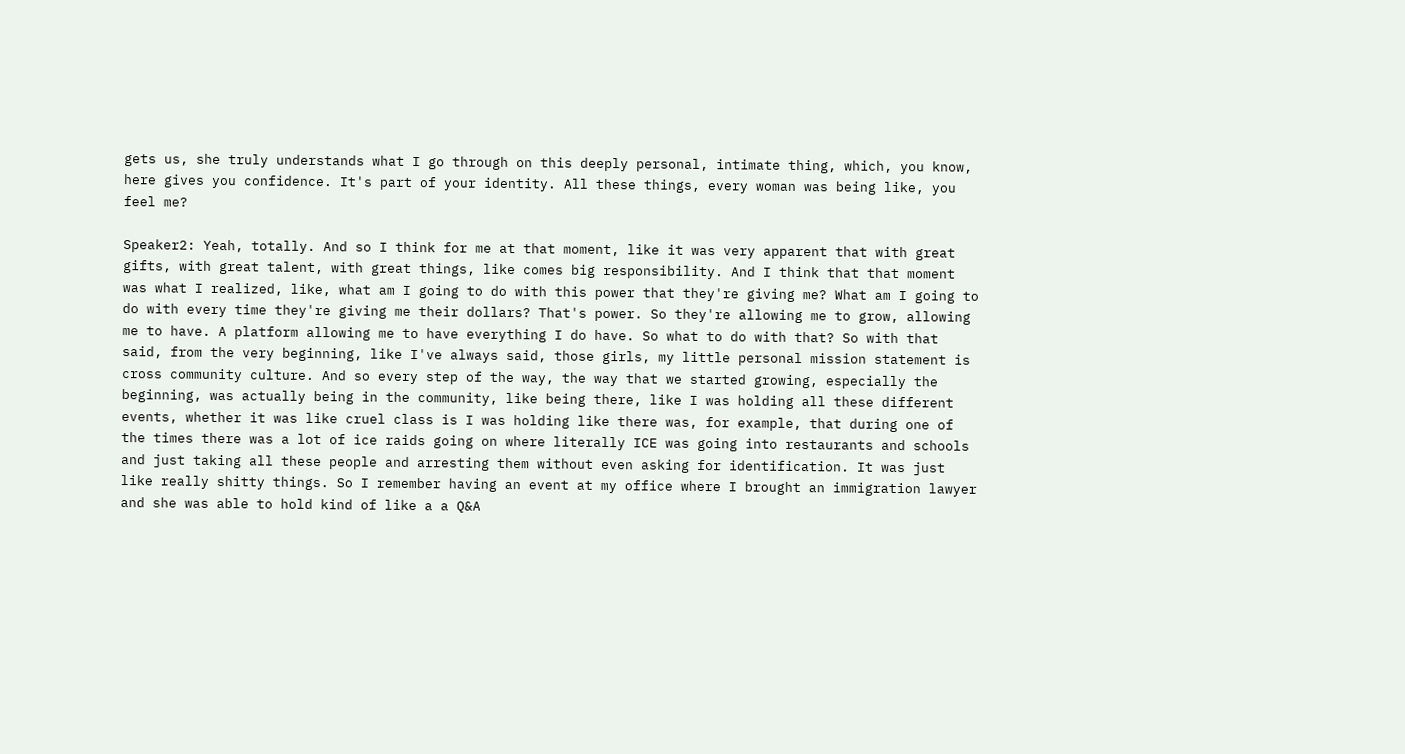gets us, she truly understands what I go through on this deeply personal, intimate thing, which, you know, here gives you confidence. It's part of your identity. All these things, every woman was being like, you feel me?

Speaker2: Yeah, totally. And so I think for me at that moment, like it was very apparent that with great gifts, with great talent, with great things, like comes big responsibility. And I think that that moment was what I realized, like, what am I going to do with this power that they're giving me? What am I going to do with every time they're giving me their dollars? That's power. So they're allowing me to grow, allowing me to have. A platform allowing me to have everything I do have. So what to do with that? So with that said, from the very beginning, like I've always said, those girls, my little personal mission statement is cross community culture. And so every step of the way, the way that we started growing, especially the beginning, was actually being in the community, like being there, like I was holding all these different events, whether it was like cruel class is I was holding like there was, for example, that during one of the times there was a lot of ice raids going on where literally ICE was going into restaurants and schools and just taking all these people and arresting them without even asking for identification. It was just like really shitty things. So I remember having an event at my office where I brought an immigration lawyer and she was able to hold kind of like a a Q&A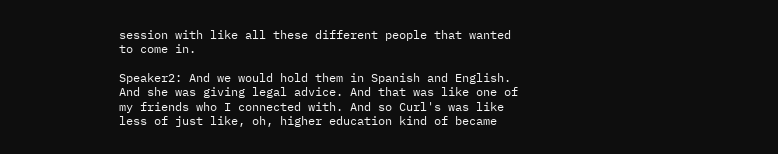session with like all these different people that wanted to come in.

Speaker2: And we would hold them in Spanish and English. And she was giving legal advice. And that was like one of my friends who I connected with. And so Curl's was like less of just like, oh, higher education kind of became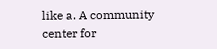like a. A community center for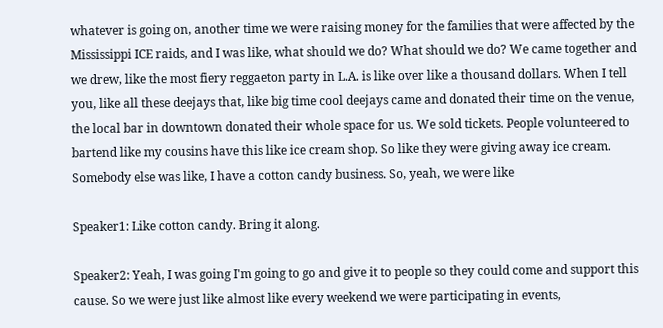whatever is going on, another time we were raising money for the families that were affected by the Mississippi ICE raids, and I was like, what should we do? What should we do? We came together and we drew, like the most fiery reggaeton party in L.A. is like over like a thousand dollars. When I tell you, like all these deejays that, like big time cool deejays came and donated their time on the venue, the local bar in downtown donated their whole space for us. We sold tickets. People volunteered to bartend like my cousins have this like ice cream shop. So like they were giving away ice cream. Somebody else was like, I have a cotton candy business. So, yeah, we were like

Speaker1: Like cotton candy. Bring it along.

Speaker2: Yeah, I was going I'm going to go and give it to people so they could come and support this cause. So we were just like almost like every weekend we were participating in events,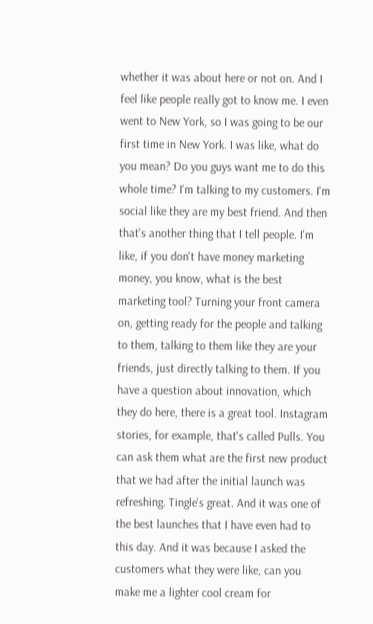whether it was about here or not on. And I feel like people really got to know me. I even went to New York, so I was going to be our first time in New York. I was like, what do you mean? Do you guys want me to do this whole time? I'm talking to my customers. I'm social like they are my best friend. And then that's another thing that I tell people. I'm like, if you don't have money marketing money, you know, what is the best marketing tool? Turning your front camera on, getting ready for the people and talking to them, talking to them like they are your friends, just directly talking to them. If you have a question about innovation, which they do here, there is a great tool. Instagram stories, for example, that's called Pulls. You can ask them what are the first new product that we had after the initial launch was refreshing. Tingle's great. And it was one of the best launches that I have even had to this day. And it was because I asked the customers what they were like, can you make me a lighter cool cream for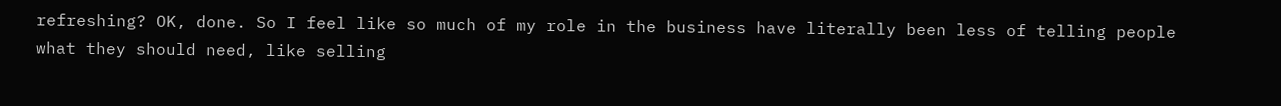refreshing? OK, done. So I feel like so much of my role in the business have literally been less of telling people what they should need, like selling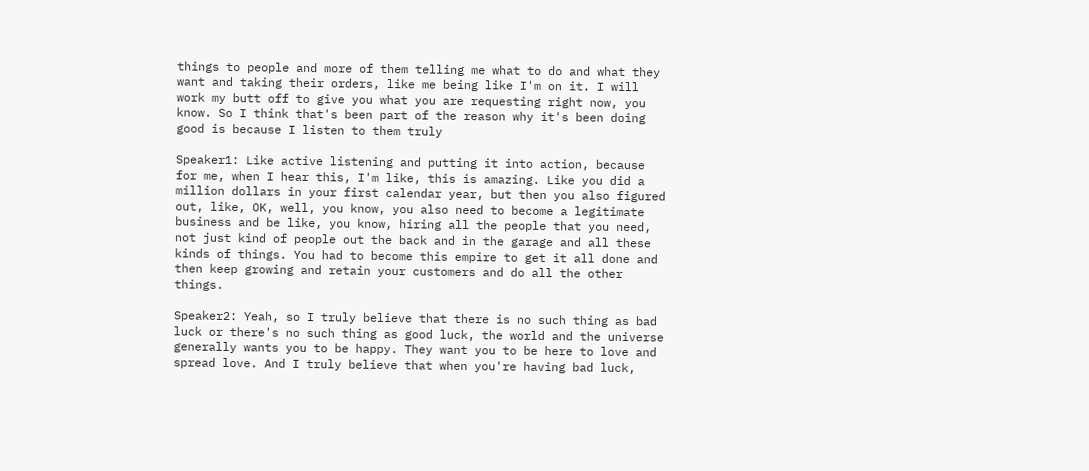things to people and more of them telling me what to do and what they want and taking their orders, like me being like I'm on it. I will work my butt off to give you what you are requesting right now, you know. So I think that's been part of the reason why it's been doing good is because I listen to them truly

Speaker1: Like active listening and putting it into action, because for me, when I hear this, I'm like, this is amazing. Like you did a million dollars in your first calendar year, but then you also figured out, like, OK, well, you know, you also need to become a legitimate business and be like, you know, hiring all the people that you need, not just kind of people out the back and in the garage and all these kinds of things. You had to become this empire to get it all done and then keep growing and retain your customers and do all the other things.

Speaker2: Yeah, so I truly believe that there is no such thing as bad luck or there's no such thing as good luck, the world and the universe generally wants you to be happy. They want you to be here to love and spread love. And I truly believe that when you're having bad luck,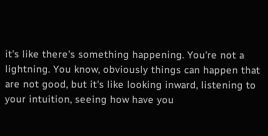it's like there's something happening. You're not a lightning. You know, obviously things can happen that are not good, but it's like looking inward, listening to your intuition, seeing how have you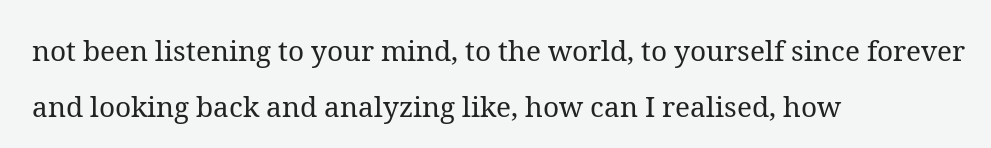not been listening to your mind, to the world, to yourself since forever and looking back and analyzing like, how can I realised, how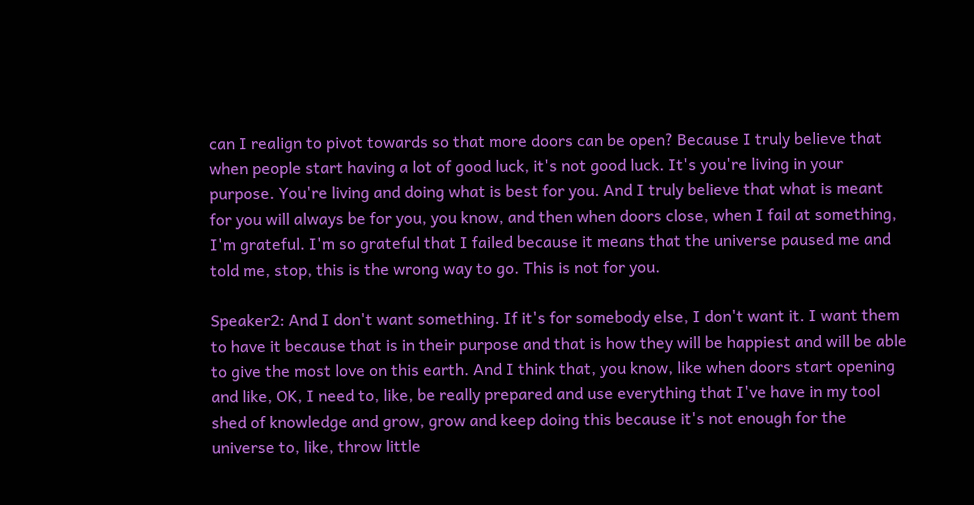can I realign to pivot towards so that more doors can be open? Because I truly believe that when people start having a lot of good luck, it's not good luck. It's you're living in your purpose. You're living and doing what is best for you. And I truly believe that what is meant for you will always be for you, you know, and then when doors close, when I fail at something, I'm grateful. I'm so grateful that I failed because it means that the universe paused me and told me, stop, this is the wrong way to go. This is not for you.

Speaker2: And I don't want something. If it's for somebody else, I don't want it. I want them to have it because that is in their purpose and that is how they will be happiest and will be able to give the most love on this earth. And I think that, you know, like when doors start opening and like, OK, I need to, like, be really prepared and use everything that I've have in my tool shed of knowledge and grow, grow and keep doing this because it's not enough for the universe to, like, throw little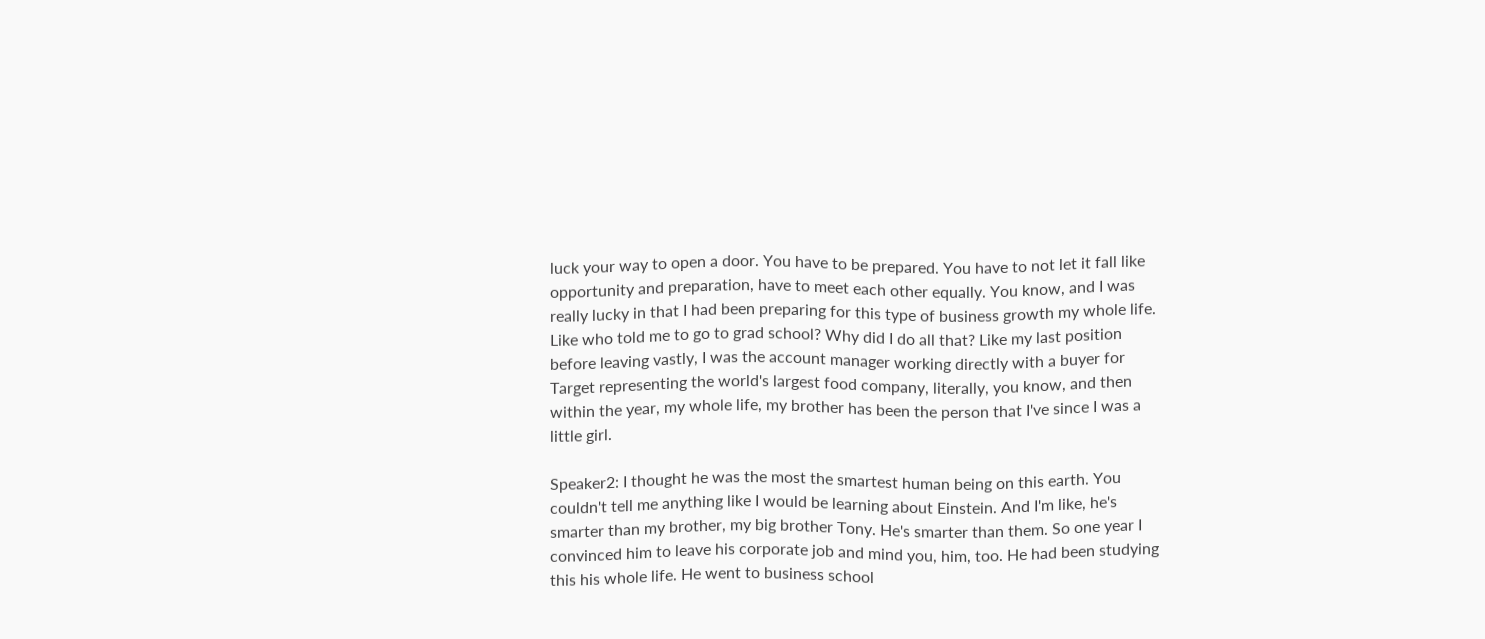luck your way to open a door. You have to be prepared. You have to not let it fall like opportunity and preparation, have to meet each other equally. You know, and I was really lucky in that I had been preparing for this type of business growth my whole life. Like who told me to go to grad school? Why did I do all that? Like my last position before leaving vastly, I was the account manager working directly with a buyer for Target representing the world's largest food company, literally, you know, and then within the year, my whole life, my brother has been the person that I've since I was a little girl.

Speaker2: I thought he was the most the smartest human being on this earth. You couldn't tell me anything like I would be learning about Einstein. And I'm like, he's smarter than my brother, my big brother Tony. He's smarter than them. So one year I convinced him to leave his corporate job and mind you, him, too. He had been studying this his whole life. He went to business school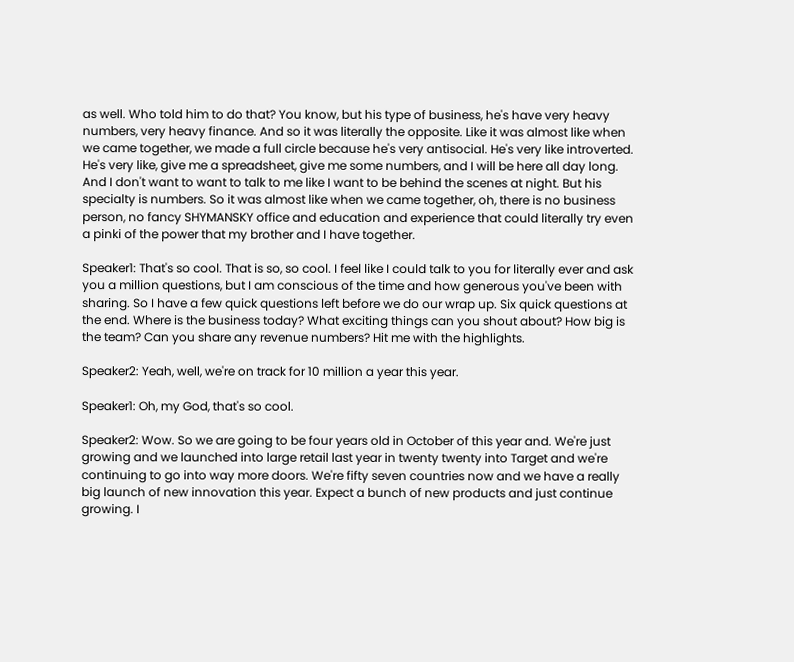as well. Who told him to do that? You know, but his type of business, he's have very heavy numbers, very heavy finance. And so it was literally the opposite. Like it was almost like when we came together, we made a full circle because he's very antisocial. He's very like introverted. He's very like, give me a spreadsheet, give me some numbers, and I will be here all day long. And I don't want to want to talk to me like I want to be behind the scenes at night. But his specialty is numbers. So it was almost like when we came together, oh, there is no business person, no fancy SHYMANSKY office and education and experience that could literally try even a pinki of the power that my brother and I have together.

Speaker1: That's so cool. That is so, so cool. I feel like I could talk to you for literally ever and ask you a million questions, but I am conscious of the time and how generous you've been with sharing. So I have a few quick questions left before we do our wrap up. Six quick questions at the end. Where is the business today? What exciting things can you shout about? How big is the team? Can you share any revenue numbers? Hit me with the highlights.

Speaker2: Yeah, well, we're on track for 10 million a year this year.

Speaker1: Oh, my God, that's so cool.

Speaker2: Wow. So we are going to be four years old in October of this year and. We're just growing and we launched into large retail last year in twenty twenty into Target and we're continuing to go into way more doors. We're fifty seven countries now and we have a really big launch of new innovation this year. Expect a bunch of new products and just continue growing. I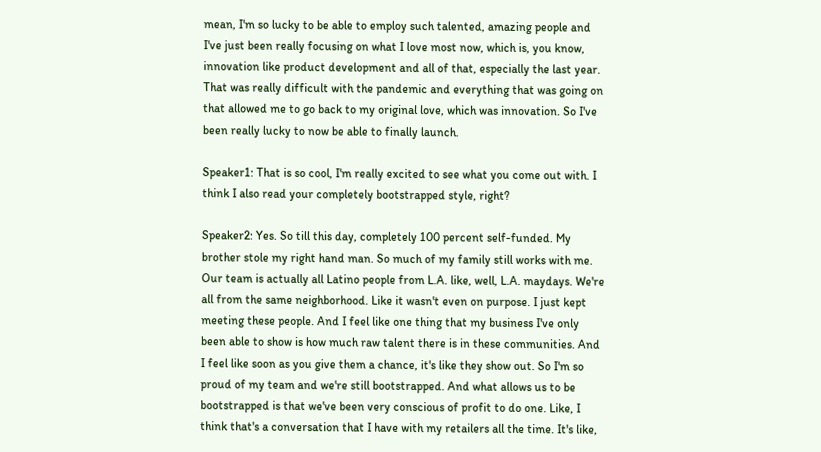mean, I'm so lucky to be able to employ such talented, amazing people and I've just been really focusing on what I love most now, which is, you know, innovation like product development and all of that, especially the last year. That was really difficult with the pandemic and everything that was going on that allowed me to go back to my original love, which was innovation. So I've been really lucky to now be able to finally launch.

Speaker1: That is so cool, I'm really excited to see what you come out with. I think I also read your completely bootstrapped style, right?

Speaker2: Yes. So till this day, completely 100 percent self-funded. My brother stole my right hand man. So much of my family still works with me. Our team is actually all Latino people from L.A. like, well, L.A. maydays. We're all from the same neighborhood. Like it wasn't even on purpose. I just kept meeting these people. And I feel like one thing that my business I've only been able to show is how much raw talent there is in these communities. And I feel like soon as you give them a chance, it's like they show out. So I'm so proud of my team and we're still bootstrapped. And what allows us to be bootstrapped is that we've been very conscious of profit to do one. Like, I think that's a conversation that I have with my retailers all the time. It's like,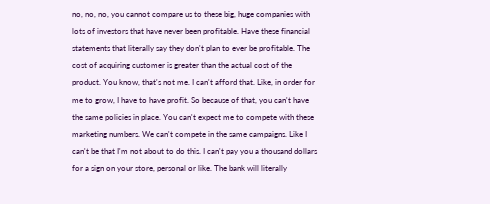no, no, no, you cannot compare us to these big, huge companies with lots of investors that have never been profitable. Have these financial statements that literally say they don't plan to ever be profitable. The cost of acquiring customer is greater than the actual cost of the product. You know, that's not me. I can't afford that. Like, in order for me to grow, I have to have profit. So because of that, you can't have the same policies in place. You can't expect me to compete with these marketing numbers. We can't compete in the same campaigns. Like I can't be that I'm not about to do this. I can't pay you a thousand dollars for a sign on your store, personal or like. The bank will literally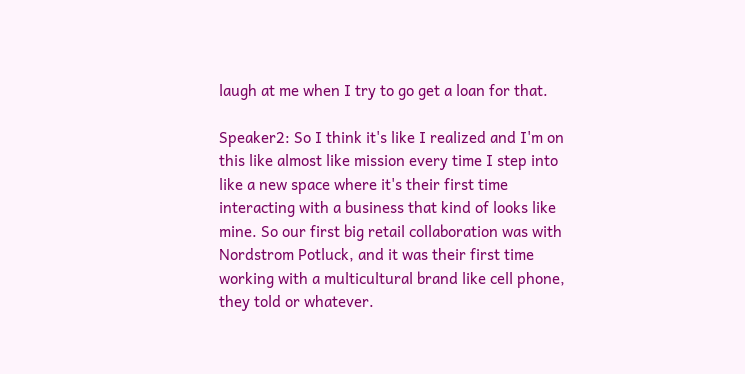laugh at me when I try to go get a loan for that.

Speaker2: So I think it's like I realized and I'm on this like almost like mission every time I step into like a new space where it's their first time interacting with a business that kind of looks like mine. So our first big retail collaboration was with Nordstrom Potluck, and it was their first time working with a multicultural brand like cell phone, they told or whatever.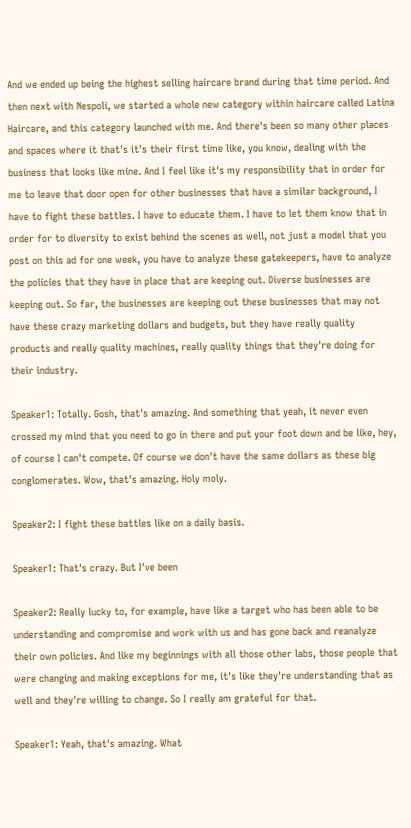And we ended up being the highest selling haircare brand during that time period. And then next with Nespoli, we started a whole new category within haircare called Latina Haircare, and this category launched with me. And there's been so many other places and spaces where it that's it's their first time like, you know, dealing with the business that looks like mine. And I feel like it's my responsibility that in order for me to leave that door open for other businesses that have a similar background, I have to fight these battles. I have to educate them. I have to let them know that in order for to diversity to exist behind the scenes as well, not just a model that you post on this ad for one week, you have to analyze these gatekeepers, have to analyze the policies that they have in place that are keeping out. Diverse businesses are keeping out. So far, the businesses are keeping out these businesses that may not have these crazy marketing dollars and budgets, but they have really quality products and really quality machines, really quality things that they're doing for their industry.

Speaker1: Totally. Gosh, that's amazing. And something that yeah, it never even crossed my mind that you need to go in there and put your foot down and be like, hey, of course I can't compete. Of course we don't have the same dollars as these big conglomerates. Wow, that's amazing. Holy moly.

Speaker2: I fight these battles like on a daily basis.

Speaker1: That's crazy. But I've been

Speaker2: Really lucky to, for example, have like a target who has been able to be understanding and compromise and work with us and has gone back and reanalyze their own policies. And like my beginnings with all those other labs, those people that were changing and making exceptions for me, it's like they're understanding that as well and they're willing to change. So I really am grateful for that.

Speaker1: Yeah, that's amazing. What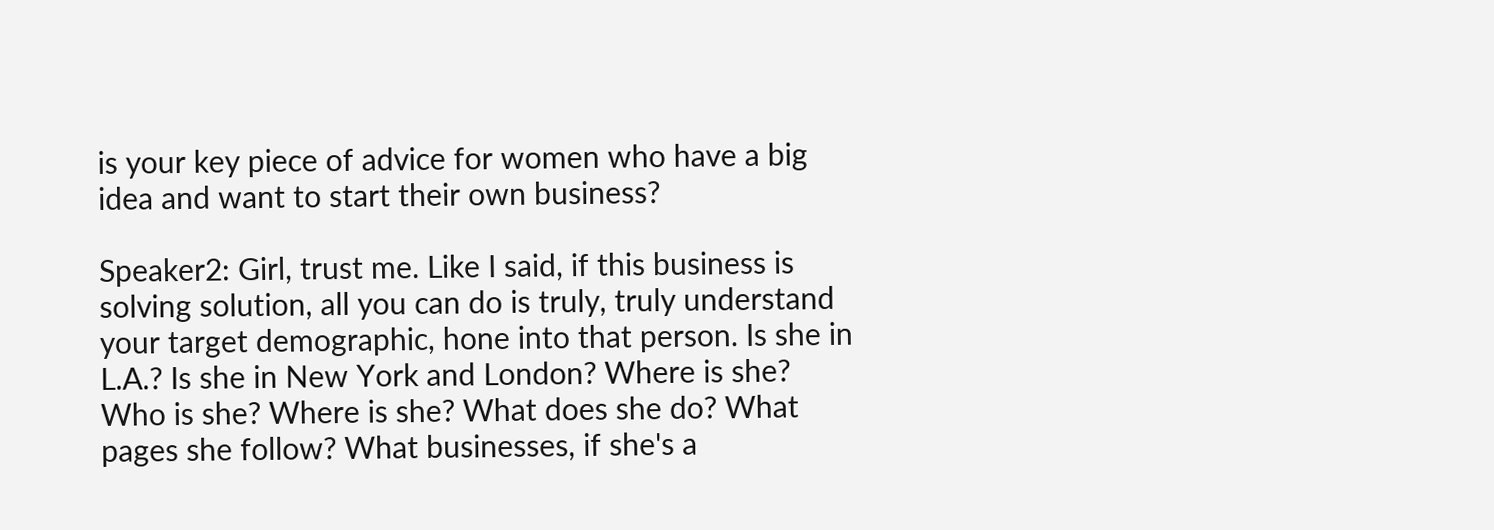is your key piece of advice for women who have a big idea and want to start their own business?

Speaker2: Girl, trust me. Like I said, if this business is solving solution, all you can do is truly, truly understand your target demographic, hone into that person. Is she in L.A.? Is she in New York and London? Where is she? Who is she? Where is she? What does she do? What pages she follow? What businesses, if she's a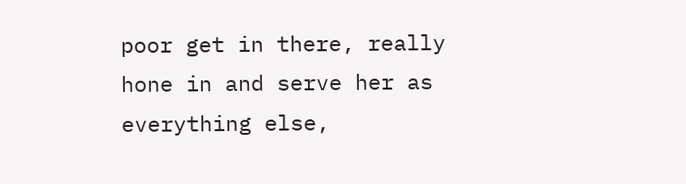poor get in there, really hone in and serve her as everything else,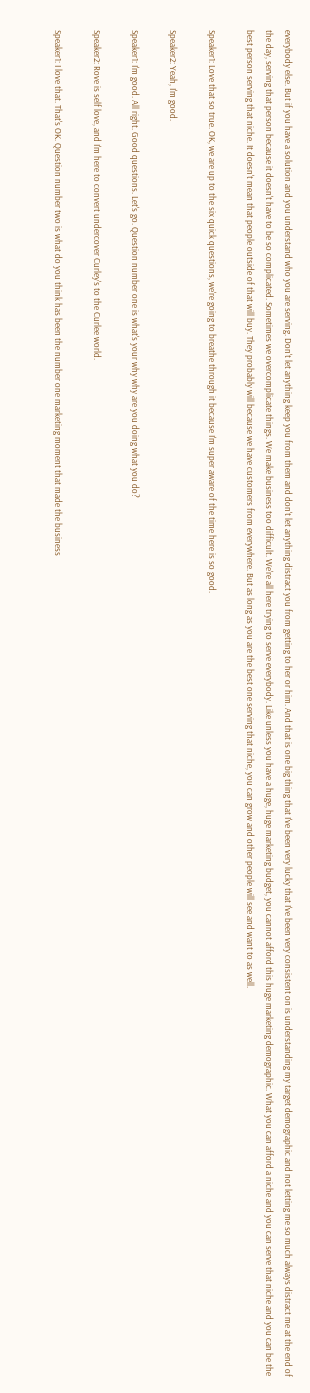everybody else. But if you have a solution and you understand who you are serving. Don't let anything keep you from them and don't let anything distract you from getting to her or him. And that is one big thing that I've been very lucky that I've been very consistent on is understanding my target demographic and not letting me so much always distract me at the end of the day, serving that person because it doesn't have to be so complicated. Sometimes we overcomplicate things. We make business too difficult. We're all here trying to serve everybody. Like unless you have a huge, huge marketing budget, you cannot afford this huge marketing demographic. What you can afford a niche and you can serve that niche and you can be the best person serving that niche. It doesn't mean that people outside of that will buy. They probably will because we have customers from everywhere. But as long as you are the best one serving that niche, you can grow and other people will see and want to as well.

Speaker1: Love that so true. OK, we are up to the six quick questions, we're going to breathe through it because I'm super aware of the time here is so good.

Speaker2: Yeah, I'm good.

Speaker1: I'm good. All right. Good questions. Let's go. Question number one is what's your why why are you doing what you do?

Speaker2: Rove is self love, and I'm here to convert undercover Curley's to the Curlee world.

Speaker1: I love that. That's OK. Question number two is what do you think has been the number one marketing moment that made the business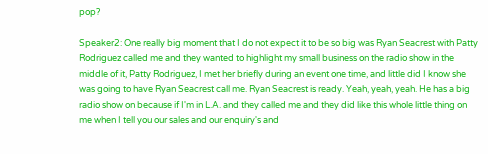pop?

Speaker2: One really big moment that I do not expect it to be so big was Ryan Seacrest with Patty Rodriguez called me and they wanted to highlight my small business on the radio show in the middle of it, Patty Rodriguez, I met her briefly during an event one time, and little did I know she was going to have Ryan Seacrest call me. Ryan Seacrest is ready. Yeah, yeah, yeah. He has a big radio show on because if I'm in L.A. and they called me and they did like this whole little thing on me when I tell you our sales and our enquiry's and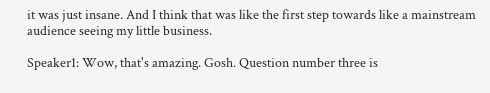it was just insane. And I think that was like the first step towards like a mainstream audience seeing my little business.

Speaker1: Wow, that's amazing. Gosh. Question number three is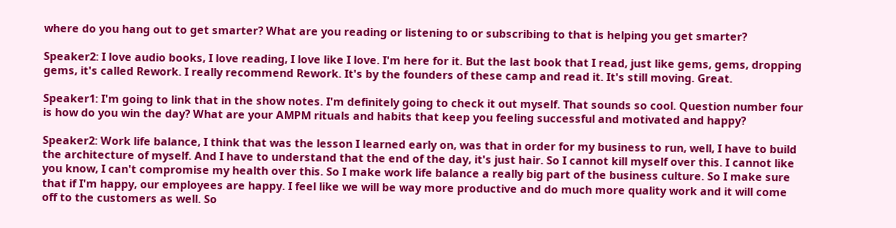where do you hang out to get smarter? What are you reading or listening to or subscribing to that is helping you get smarter?

Speaker2: I love audio books, I love reading, I love like I love. I'm here for it. But the last book that I read, just like gems, gems, dropping gems, it's called Rework. I really recommend Rework. It's by the founders of these camp and read it. It's still moving. Great.

Speaker1: I'm going to link that in the show notes. I'm definitely going to check it out myself. That sounds so cool. Question number four is how do you win the day? What are your AMPM rituals and habits that keep you feeling successful and motivated and happy?

Speaker2: Work life balance, I think that was the lesson I learned early on, was that in order for my business to run, well, I have to build the architecture of myself. And I have to understand that the end of the day, it's just hair. So I cannot kill myself over this. I cannot like you know, I can't compromise my health over this. So I make work life balance a really big part of the business culture. So I make sure that if I'm happy, our employees are happy. I feel like we will be way more productive and do much more quality work and it will come off to the customers as well. So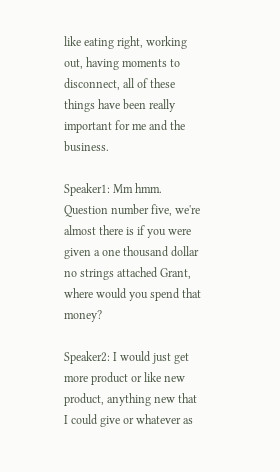like eating right, working out, having moments to disconnect, all of these things have been really important for me and the business.

Speaker1: Mm hmm. Question number five, we're almost there is if you were given a one thousand dollar no strings attached Grant, where would you spend that money?

Speaker2: I would just get more product or like new product, anything new that I could give or whatever as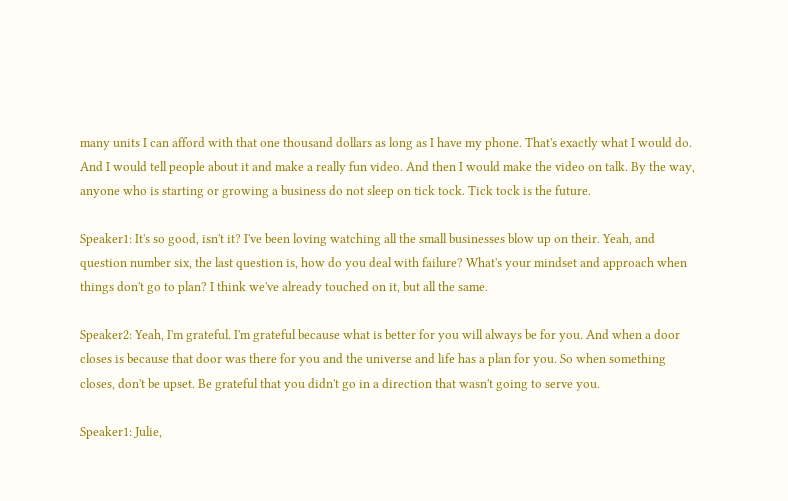many units I can afford with that one thousand dollars as long as I have my phone. That's exactly what I would do. And I would tell people about it and make a really fun video. And then I would make the video on talk. By the way, anyone who is starting or growing a business do not sleep on tick tock. Tick tock is the future.

Speaker1: It's so good, isn't it? I've been loving watching all the small businesses blow up on their. Yeah, and question number six, the last question is, how do you deal with failure? What's your mindset and approach when things don't go to plan? I think we've already touched on it, but all the same.

Speaker2: Yeah, I'm grateful. I'm grateful because what is better for you will always be for you. And when a door closes is because that door was there for you and the universe and life has a plan for you. So when something closes, don't be upset. Be grateful that you didn't go in a direction that wasn't going to serve you.

Speaker1: Julie,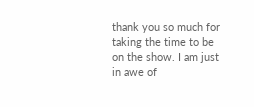thank you so much for taking the time to be on the show. I am just in awe of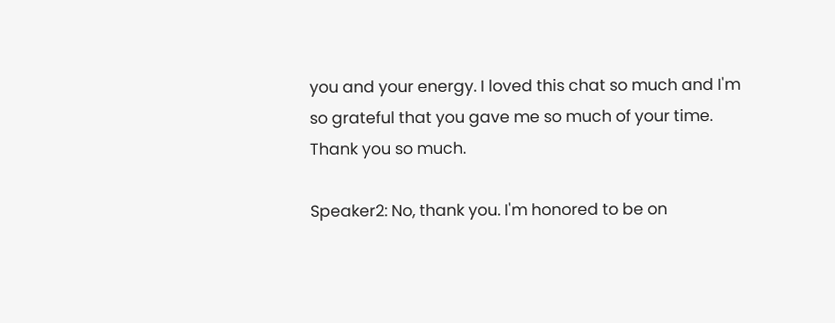you and your energy. I loved this chat so much and I'm so grateful that you gave me so much of your time. Thank you so much.

Speaker2: No, thank you. I'm honored to be on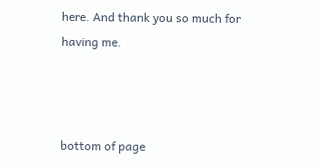here. And thank you so much for having me.



bottom of page